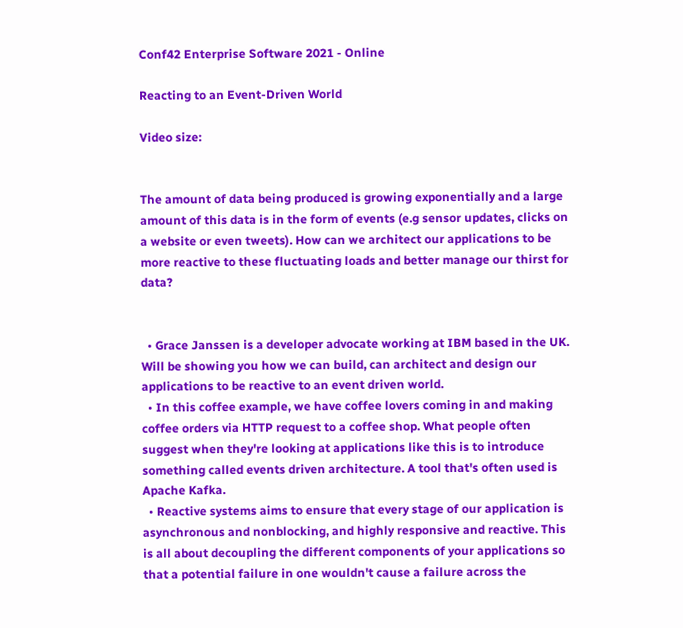Conf42 Enterprise Software 2021 - Online

Reacting to an Event-Driven World

Video size:


The amount of data being produced is growing exponentially and a large amount of this data is in the form of events (e.g sensor updates, clicks on a website or even tweets). How can we architect our applications to be more reactive to these fluctuating loads and better manage our thirst for data?


  • Grace Janssen is a developer advocate working at IBM based in the UK. Will be showing you how we can build, can architect and design our applications to be reactive to an event driven world.
  • In this coffee example, we have coffee lovers coming in and making coffee orders via HTTP request to a coffee shop. What people often suggest when they're looking at applications like this is to introduce something called events driven architecture. A tool that's often used is Apache Kafka.
  • Reactive systems aims to ensure that every stage of our application is asynchronous and nonblocking, and highly responsive and reactive. This is all about decoupling the different components of your applications so that a potential failure in one wouldn't cause a failure across the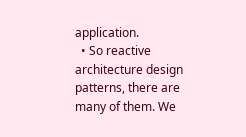application.
  • So reactive architecture design patterns, there are many of them. We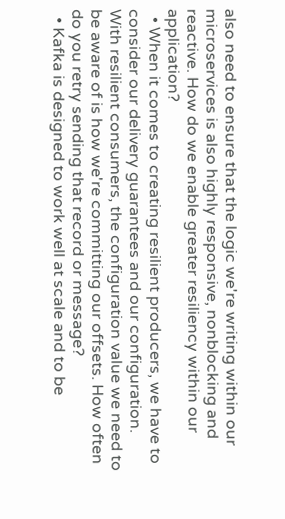also need to ensure that the logic we're writing within our microservices is also highly responsive, nonblocking and reactive. How do we enable greater resiliency within our application?
  • When it comes to creating resilient producers, we have to consider our delivery guarantees and our configuration. With resilient consumers, the configuration value we need to be aware of is how we're committing our offsets. How often do you retry sending that record or message?
  • Kafka is designed to work well at scale and to be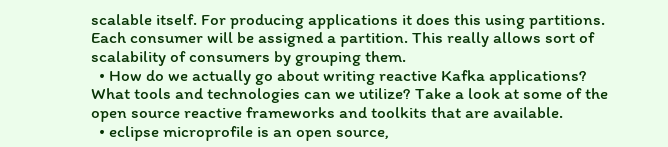scalable itself. For producing applications it does this using partitions. Each consumer will be assigned a partition. This really allows sort of scalability of consumers by grouping them.
  • How do we actually go about writing reactive Kafka applications? What tools and technologies can we utilize? Take a look at some of the open source reactive frameworks and toolkits that are available.
  • eclipse microprofile is an open source,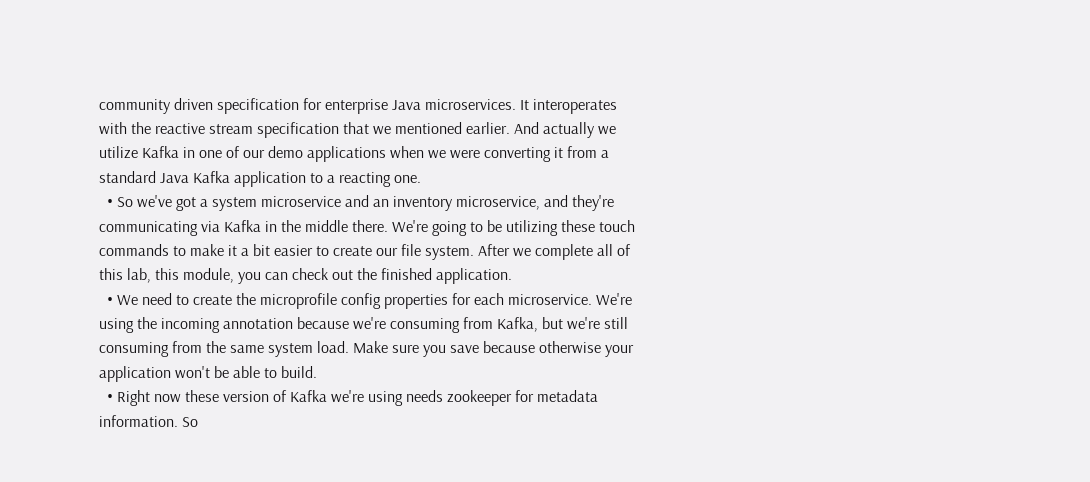community driven specification for enterprise Java microservices. It interoperates with the reactive stream specification that we mentioned earlier. And actually we utilize Kafka in one of our demo applications when we were converting it from a standard Java Kafka application to a reacting one.
  • So we've got a system microservice and an inventory microservice, and they're communicating via Kafka in the middle there. We're going to be utilizing these touch commands to make it a bit easier to create our file system. After we complete all of this lab, this module, you can check out the finished application.
  • We need to create the microprofile config properties for each microservice. We're using the incoming annotation because we're consuming from Kafka, but we're still consuming from the same system load. Make sure you save because otherwise your application won't be able to build.
  • Right now these version of Kafka we're using needs zookeeper for metadata information. So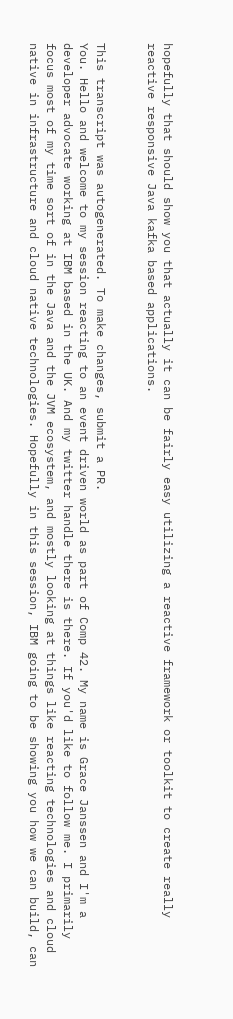hopefully that should show you that actually it can be fairly easy utilizing a reactive framework or toolkit to create really reactive responsive Java kafka based applications.


This transcript was autogenerated. To make changes, submit a PR.
You. Hello and welcome to my session reacting to an event driven world as part of Comp 42. My name is Grace Janssen and I'm a developer advocate working at IBM based in the UK. And my twitter handle there is there. If you'd like to follow me. I primarily focus most of my time sort of in the Java and the JVM ecosystem, and mostly looking at things like reacting technologies and cloud native in infrastructure and cloud native technologies. Hopefully in this session, IBM going to be showing you how we can build, can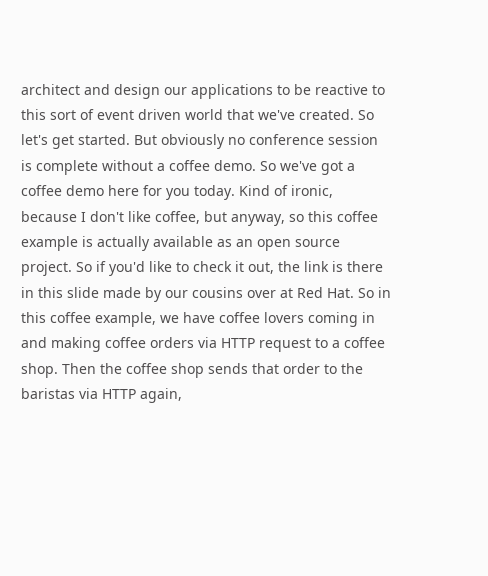architect and design our applications to be reactive to this sort of event driven world that we've created. So let's get started. But obviously no conference session is complete without a coffee demo. So we've got a coffee demo here for you today. Kind of ironic, because I don't like coffee, but anyway, so this coffee example is actually available as an open source project. So if you'd like to check it out, the link is there in this slide made by our cousins over at Red Hat. So in this coffee example, we have coffee lovers coming in and making coffee orders via HTTP request to a coffee shop. Then the coffee shop sends that order to the baristas via HTTP again,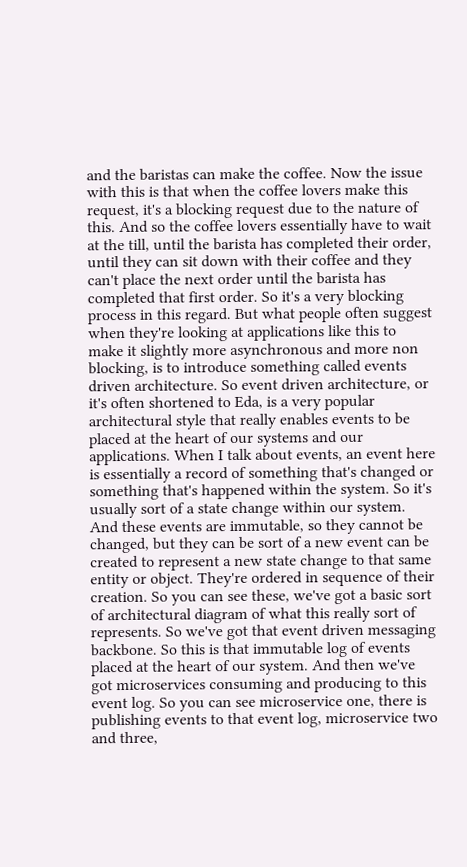and the baristas can make the coffee. Now the issue with this is that when the coffee lovers make this request, it's a blocking request due to the nature of this. And so the coffee lovers essentially have to wait at the till, until the barista has completed their order, until they can sit down with their coffee and they can't place the next order until the barista has completed that first order. So it's a very blocking process in this regard. But what people often suggest when they're looking at applications like this to make it slightly more asynchronous and more non blocking, is to introduce something called events driven architecture. So event driven architecture, or it's often shortened to Eda, is a very popular architectural style that really enables events to be placed at the heart of our systems and our applications. When I talk about events, an event here is essentially a record of something that's changed or something that's happened within the system. So it's usually sort of a state change within our system. And these events are immutable, so they cannot be changed, but they can be sort of a new event can be created to represent a new state change to that same entity or object. They're ordered in sequence of their creation. So you can see these, we've got a basic sort of architectural diagram of what this really sort of represents. So we've got that event driven messaging backbone. So this is that immutable log of events placed at the heart of our system. And then we've got microservices consuming and producing to this event log. So you can see microservice one, there is publishing events to that event log, microservice two and three,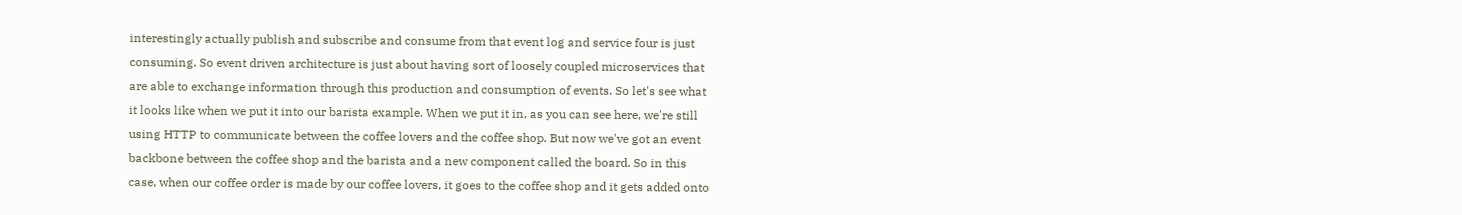interestingly actually publish and subscribe and consume from that event log and service four is just consuming. So event driven architecture is just about having sort of loosely coupled microservices that are able to exchange information through this production and consumption of events. So let's see what it looks like when we put it into our barista example. When we put it in, as you can see here, we're still using HTTP to communicate between the coffee lovers and the coffee shop. But now we've got an event backbone between the coffee shop and the barista and a new component called the board. So in this case, when our coffee order is made by our coffee lovers, it goes to the coffee shop and it gets added onto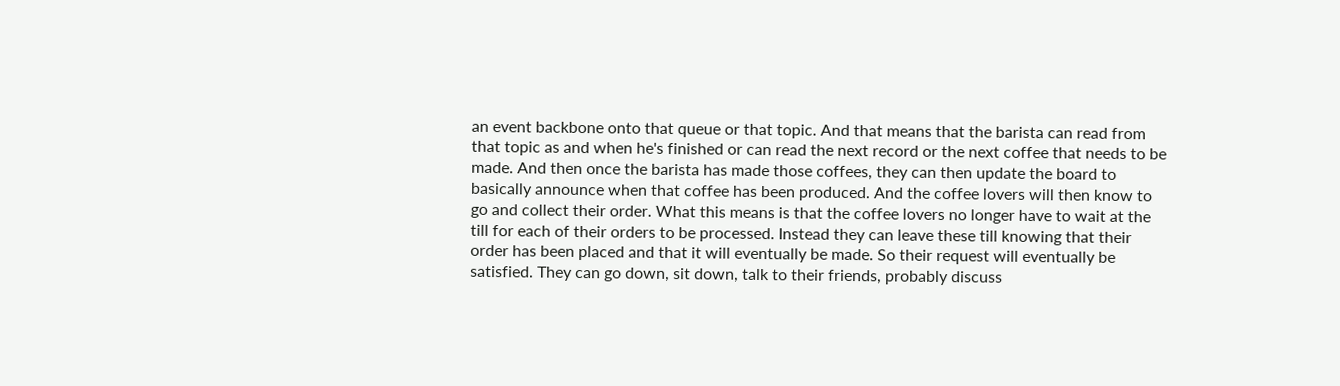an event backbone onto that queue or that topic. And that means that the barista can read from that topic as and when he's finished or can read the next record or the next coffee that needs to be made. And then once the barista has made those coffees, they can then update the board to basically announce when that coffee has been produced. And the coffee lovers will then know to go and collect their order. What this means is that the coffee lovers no longer have to wait at the till for each of their orders to be processed. Instead they can leave these till knowing that their order has been placed and that it will eventually be made. So their request will eventually be satisfied. They can go down, sit down, talk to their friends, probably discuss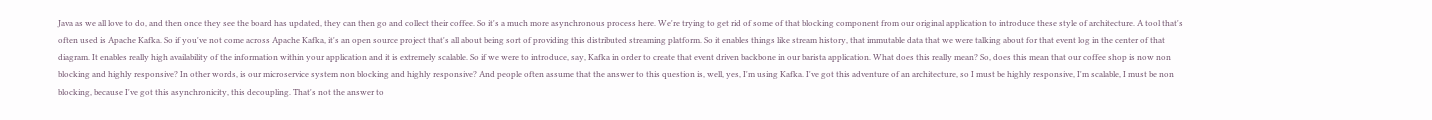Java as we all love to do, and then once they see the board has updated, they can then go and collect their coffee. So it's a much more asynchronous process here. We're trying to get rid of some of that blocking component from our original application to introduce these style of architecture. A tool that's often used is Apache Kafka. So if you've not come across Apache Kafka, it's an open source project that's all about being sort of providing this distributed streaming platform. So it enables things like stream history, that immutable data that we were talking about for that event log in the center of that diagram. It enables really high availability of the information within your application and it is extremely scalable. So if we were to introduce, say, Kafka in order to create that event driven backbone in our barista application. What does this really mean? So, does this mean that our coffee shop is now non blocking and highly responsive? In other words, is our microservice system non blocking and highly responsive? And people often assume that the answer to this question is, well, yes, I'm using Kafka. I've got this adventure of an architecture, so I must be highly responsive, I'm scalable, I must be non blocking, because I've got this asynchronicity, this decoupling. That's not the answer to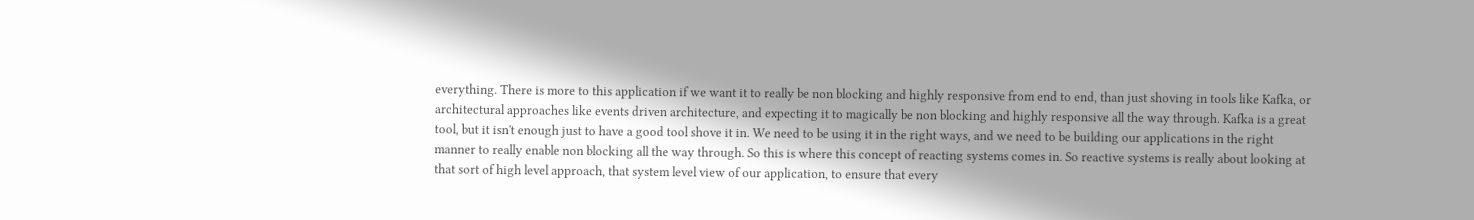everything. There is more to this application if we want it to really be non blocking and highly responsive from end to end, than just shoving in tools like Kafka, or architectural approaches like events driven architecture, and expecting it to magically be non blocking and highly responsive all the way through. Kafka is a great tool, but it isn't enough just to have a good tool shove it in. We need to be using it in the right ways, and we need to be building our applications in the right manner to really enable non blocking all the way through. So this is where this concept of reacting systems comes in. So reactive systems is really about looking at that sort of high level approach, that system level view of our application, to ensure that every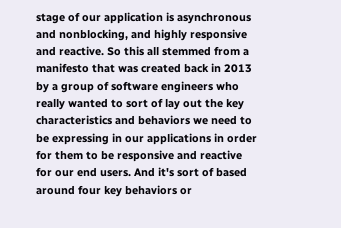stage of our application is asynchronous and nonblocking, and highly responsive and reactive. So this all stemmed from a manifesto that was created back in 2013 by a group of software engineers who really wanted to sort of lay out the key characteristics and behaviors we need to be expressing in our applications in order for them to be responsive and reactive for our end users. And it's sort of based around four key behaviors or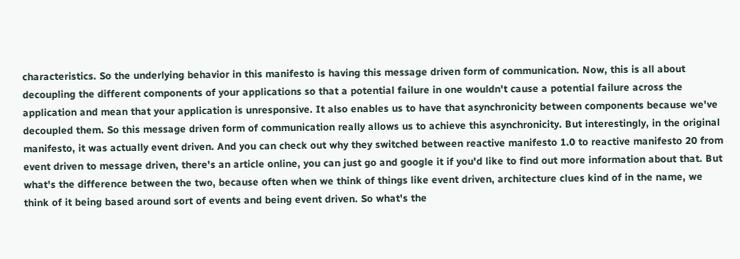characteristics. So the underlying behavior in this manifesto is having this message driven form of communication. Now, this is all about decoupling the different components of your applications so that a potential failure in one wouldn't cause a potential failure across the application and mean that your application is unresponsive. It also enables us to have that asynchronicity between components because we've decoupled them. So this message driven form of communication really allows us to achieve this asynchronicity. But interestingly, in the original manifesto, it was actually event driven. And you can check out why they switched between reactive manifesto 1.0 to reactive manifesto 20 from event driven to message driven, there's an article online, you can just go and google it if you'd like to find out more information about that. But what's the difference between the two, because often when we think of things like event driven, architecture clues kind of in the name, we think of it being based around sort of events and being event driven. So what's the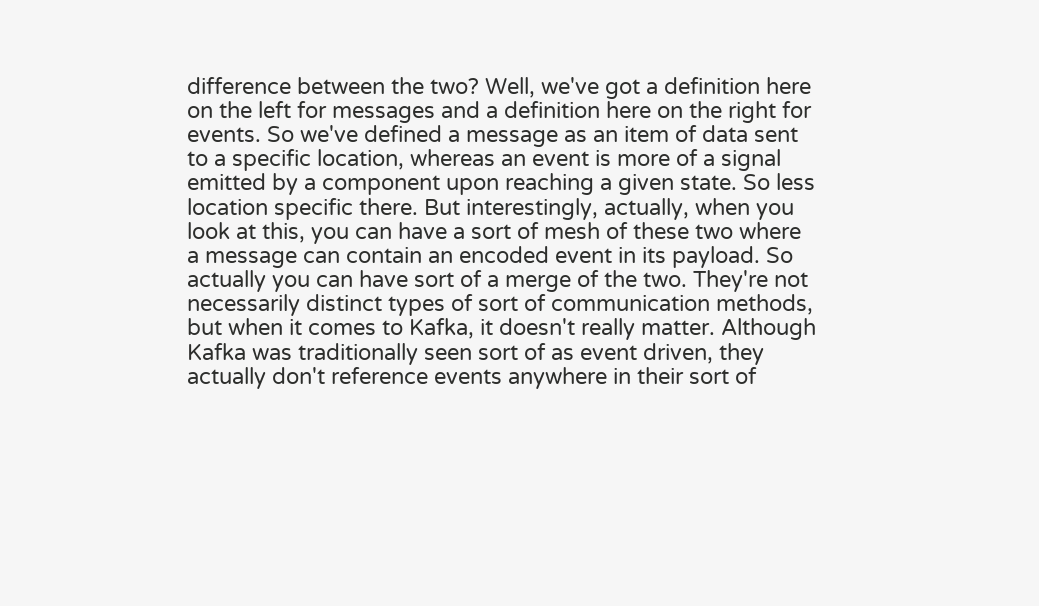difference between the two? Well, we've got a definition here on the left for messages and a definition here on the right for events. So we've defined a message as an item of data sent to a specific location, whereas an event is more of a signal emitted by a component upon reaching a given state. So less location specific there. But interestingly, actually, when you look at this, you can have a sort of mesh of these two where a message can contain an encoded event in its payload. So actually you can have sort of a merge of the two. They're not necessarily distinct types of sort of communication methods, but when it comes to Kafka, it doesn't really matter. Although Kafka was traditionally seen sort of as event driven, they actually don't reference events anywhere in their sort of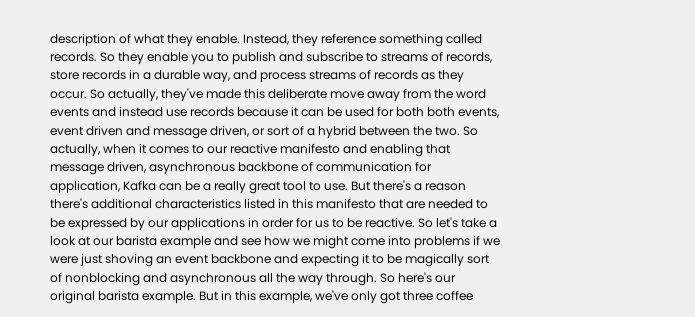description of what they enable. Instead, they reference something called records. So they enable you to publish and subscribe to streams of records, store records in a durable way, and process streams of records as they occur. So actually, they've made this deliberate move away from the word events and instead use records because it can be used for both both events, event driven and message driven, or sort of a hybrid between the two. So actually, when it comes to our reactive manifesto and enabling that message driven, asynchronous backbone of communication for application, Kafka can be a really great tool to use. But there's a reason there's additional characteristics listed in this manifesto that are needed to be expressed by our applications in order for us to be reactive. So let's take a look at our barista example and see how we might come into problems if we were just shoving an event backbone and expecting it to be magically sort of nonblocking and asynchronous all the way through. So here's our original barista example. But in this example, we've only got three coffee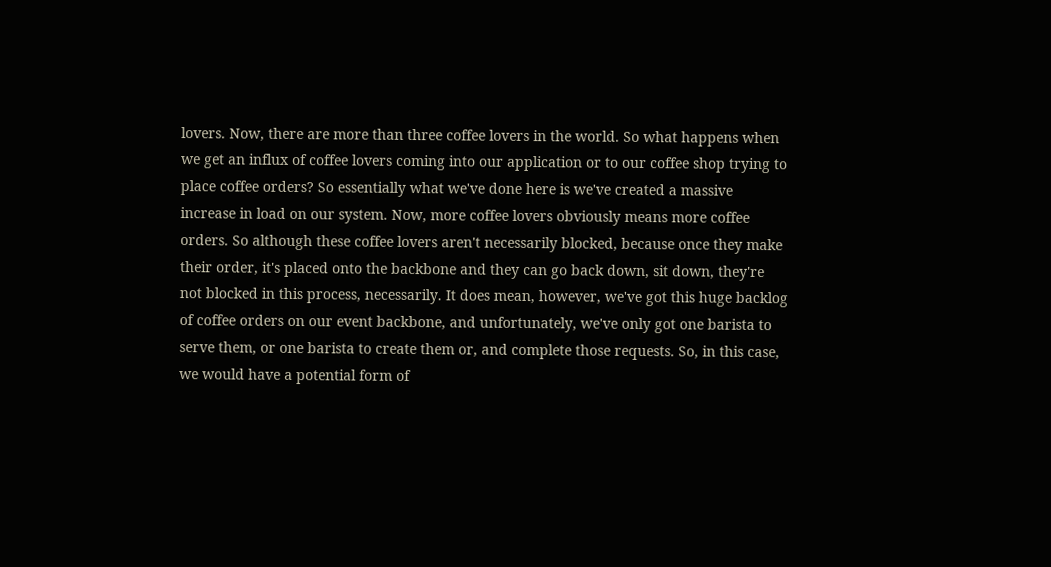lovers. Now, there are more than three coffee lovers in the world. So what happens when we get an influx of coffee lovers coming into our application or to our coffee shop trying to place coffee orders? So essentially what we've done here is we've created a massive increase in load on our system. Now, more coffee lovers obviously means more coffee orders. So although these coffee lovers aren't necessarily blocked, because once they make their order, it's placed onto the backbone and they can go back down, sit down, they're not blocked in this process, necessarily. It does mean, however, we've got this huge backlog of coffee orders on our event backbone, and unfortunately, we've only got one barista to serve them, or one barista to create them or, and complete those requests. So, in this case, we would have a potential form of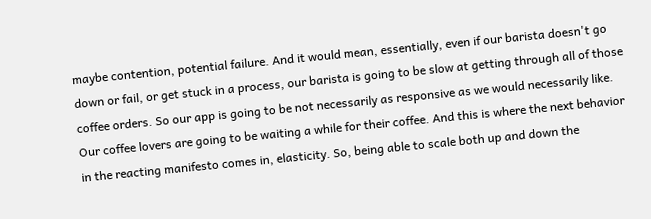maybe contention, potential failure. And it would mean, essentially, even if our barista doesn't go down or fail, or get stuck in a process, our barista is going to be slow at getting through all of those coffee orders. So our app is going to be not necessarily as responsive as we would necessarily like. Our coffee lovers are going to be waiting a while for their coffee. And this is where the next behavior in the reacting manifesto comes in, elasticity. So, being able to scale both up and down the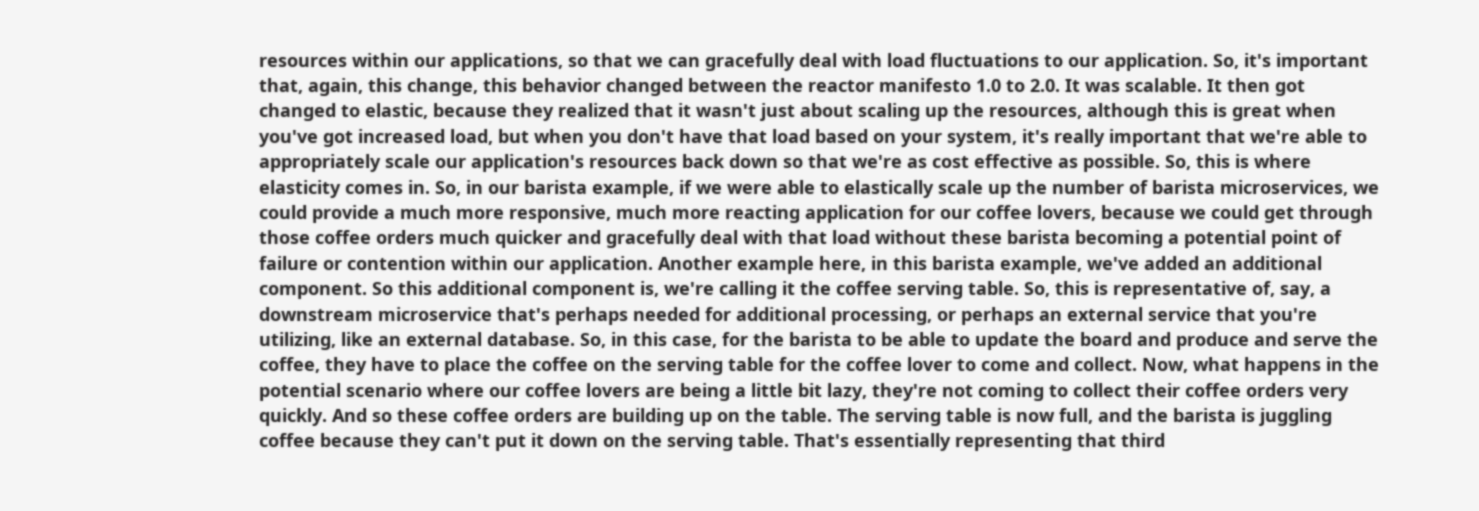resources within our applications, so that we can gracefully deal with load fluctuations to our application. So, it's important that, again, this change, this behavior changed between the reactor manifesto 1.0 to 2.0. It was scalable. It then got changed to elastic, because they realized that it wasn't just about scaling up the resources, although this is great when you've got increased load, but when you don't have that load based on your system, it's really important that we're able to appropriately scale our application's resources back down so that we're as cost effective as possible. So, this is where elasticity comes in. So, in our barista example, if we were able to elastically scale up the number of barista microservices, we could provide a much more responsive, much more reacting application for our coffee lovers, because we could get through those coffee orders much quicker and gracefully deal with that load without these barista becoming a potential point of failure or contention within our application. Another example here, in this barista example, we've added an additional component. So this additional component is, we're calling it the coffee serving table. So, this is representative of, say, a downstream microservice that's perhaps needed for additional processing, or perhaps an external service that you're utilizing, like an external database. So, in this case, for the barista to be able to update the board and produce and serve the coffee, they have to place the coffee on the serving table for the coffee lover to come and collect. Now, what happens in the potential scenario where our coffee lovers are being a little bit lazy, they're not coming to collect their coffee orders very quickly. And so these coffee orders are building up on the table. The serving table is now full, and the barista is juggling coffee because they can't put it down on the serving table. That's essentially representing that third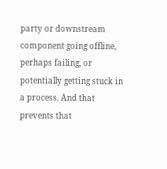party or downstream component going offline, perhaps failing, or potentially getting stuck in a process. And that prevents that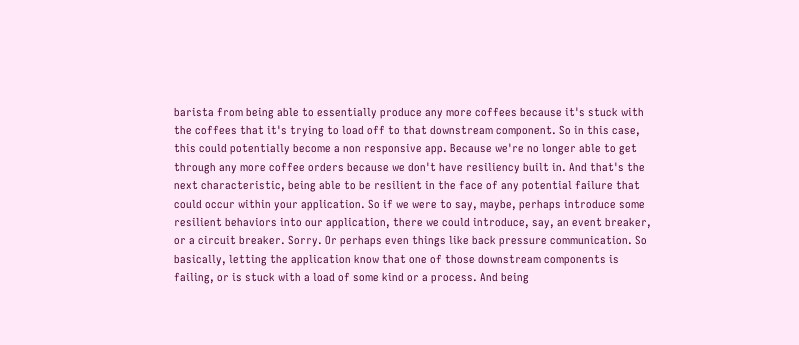barista from being able to essentially produce any more coffees because it's stuck with the coffees that it's trying to load off to that downstream component. So in this case, this could potentially become a non responsive app. Because we're no longer able to get through any more coffee orders because we don't have resiliency built in. And that's the next characteristic, being able to be resilient in the face of any potential failure that could occur within your application. So if we were to say, maybe, perhaps introduce some resilient behaviors into our application, there we could introduce, say, an event breaker, or a circuit breaker. Sorry. Or perhaps even things like back pressure communication. So basically, letting the application know that one of those downstream components is failing, or is stuck with a load of some kind or a process. And being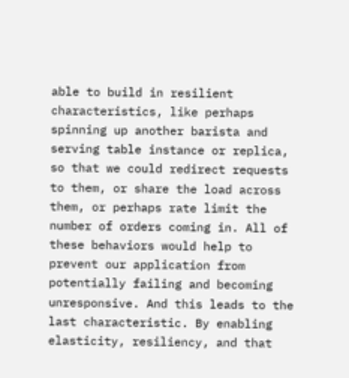able to build in resilient characteristics, like perhaps spinning up another barista and serving table instance or replica, so that we could redirect requests to them, or share the load across them, or perhaps rate limit the number of orders coming in. All of these behaviors would help to prevent our application from potentially failing and becoming unresponsive. And this leads to the last characteristic. By enabling elasticity, resiliency, and that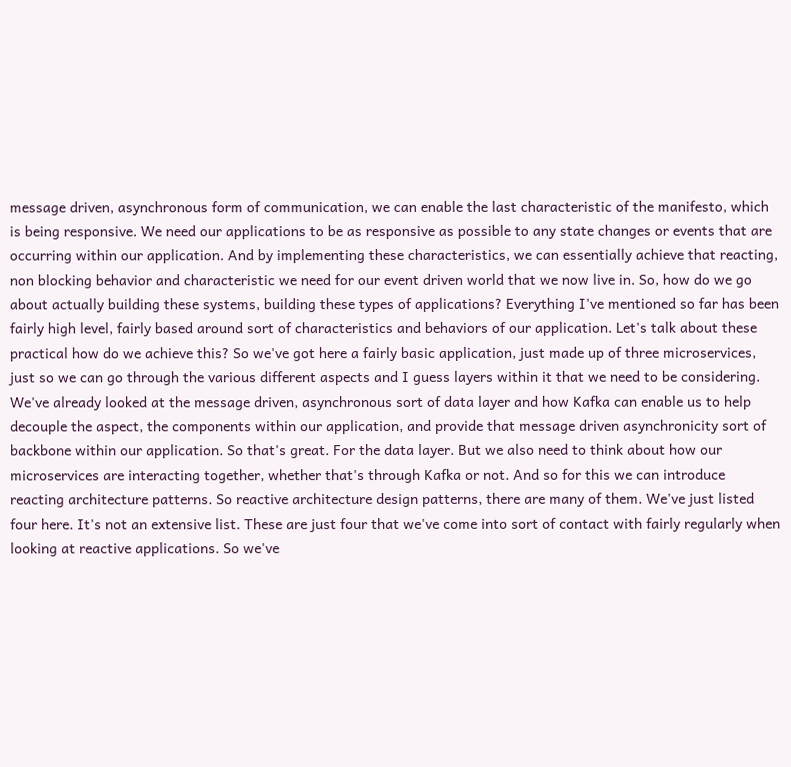message driven, asynchronous form of communication, we can enable the last characteristic of the manifesto, which is being responsive. We need our applications to be as responsive as possible to any state changes or events that are occurring within our application. And by implementing these characteristics, we can essentially achieve that reacting, non blocking behavior and characteristic we need for our event driven world that we now live in. So, how do we go about actually building these systems, building these types of applications? Everything I've mentioned so far has been fairly high level, fairly based around sort of characteristics and behaviors of our application. Let's talk about these practical how do we achieve this? So we've got here a fairly basic application, just made up of three microservices, just so we can go through the various different aspects and I guess layers within it that we need to be considering. We've already looked at the message driven, asynchronous sort of data layer and how Kafka can enable us to help decouple the aspect, the components within our application, and provide that message driven asynchronicity sort of backbone within our application. So that's great. For the data layer. But we also need to think about how our microservices are interacting together, whether that's through Kafka or not. And so for this we can introduce reacting architecture patterns. So reactive architecture design patterns, there are many of them. We've just listed four here. It's not an extensive list. These are just four that we've come into sort of contact with fairly regularly when looking at reactive applications. So we've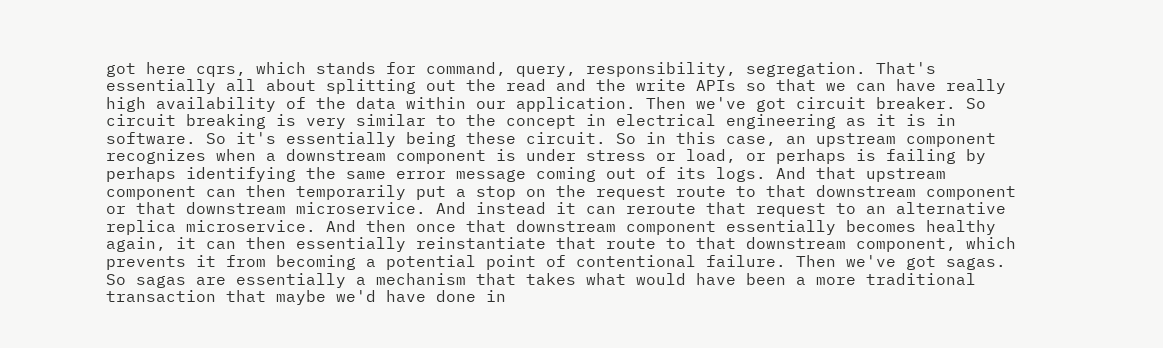got here cqrs, which stands for command, query, responsibility, segregation. That's essentially all about splitting out the read and the write APIs so that we can have really high availability of the data within our application. Then we've got circuit breaker. So circuit breaking is very similar to the concept in electrical engineering as it is in software. So it's essentially being these circuit. So in this case, an upstream component recognizes when a downstream component is under stress or load, or perhaps is failing by perhaps identifying the same error message coming out of its logs. And that upstream component can then temporarily put a stop on the request route to that downstream component or that downstream microservice. And instead it can reroute that request to an alternative replica microservice. And then once that downstream component essentially becomes healthy again, it can then essentially reinstantiate that route to that downstream component, which prevents it from becoming a potential point of contentional failure. Then we've got sagas. So sagas are essentially a mechanism that takes what would have been a more traditional transaction that maybe we'd have done in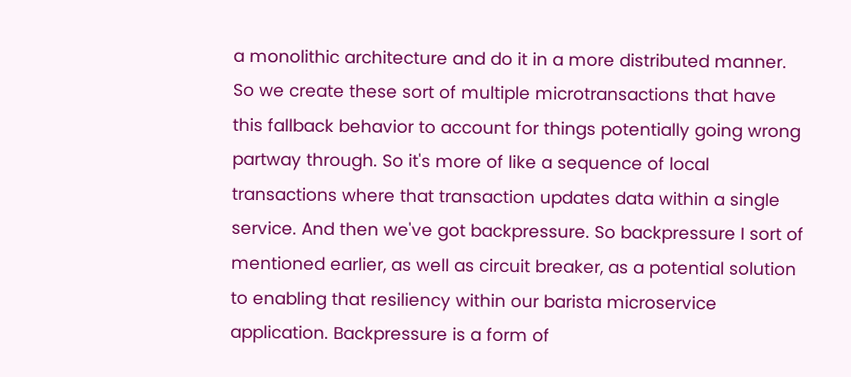a monolithic architecture and do it in a more distributed manner. So we create these sort of multiple microtransactions that have this fallback behavior to account for things potentially going wrong partway through. So it's more of like a sequence of local transactions where that transaction updates data within a single service. And then we've got backpressure. So backpressure I sort of mentioned earlier, as well as circuit breaker, as a potential solution to enabling that resiliency within our barista microservice application. Backpressure is a form of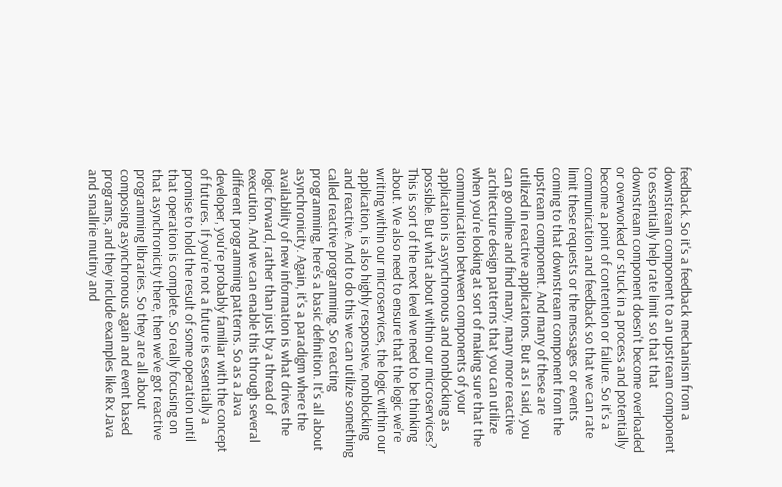feedback. So it's a feedback mechanism from a downstream component to an upstream component to essentially help rate limit so that that downstream component doesn't become overloaded or overworked or stuck in a process and potentially become a point of contention or failure. So it's a communication and feedback so that we can rate limit these requests or the messages or events coming to that downstream component from the upstream component. And many of these are utilized in reactive applications. But as I said, you can go online and find many, many more reactive architecture design patterns that you can utilize when you're looking at sort of making sure that the communication between components of your application is asynchronous and nonblocking as possible. But what about within our microservices? This is sort of the next level we need to be thinking about. We also need to ensure that the logic we're writing within our microservices, the logic within our application, is also highly responsive, nonblocking and reactive. And to do this we can utilize something called reactive programming. So reacting programming, here's a basic definition. It's all about asynchronicity. Again, it's a paradigm where the availability of new information is what drives the logic forward, rather than just by a thread of execution. And we can enable this through several different programming patterns. So as a Java developer, you're probably familiar with the concept of futures. If you're not a future is essentially a promise to hold the result of some operation until that operation is complete. So really focusing on that asynchronicity there, then we've got reactive programming libraries. So they are all about composing asynchronous again and event based programs, and they include examples like Rx Java and smallrie mutiny and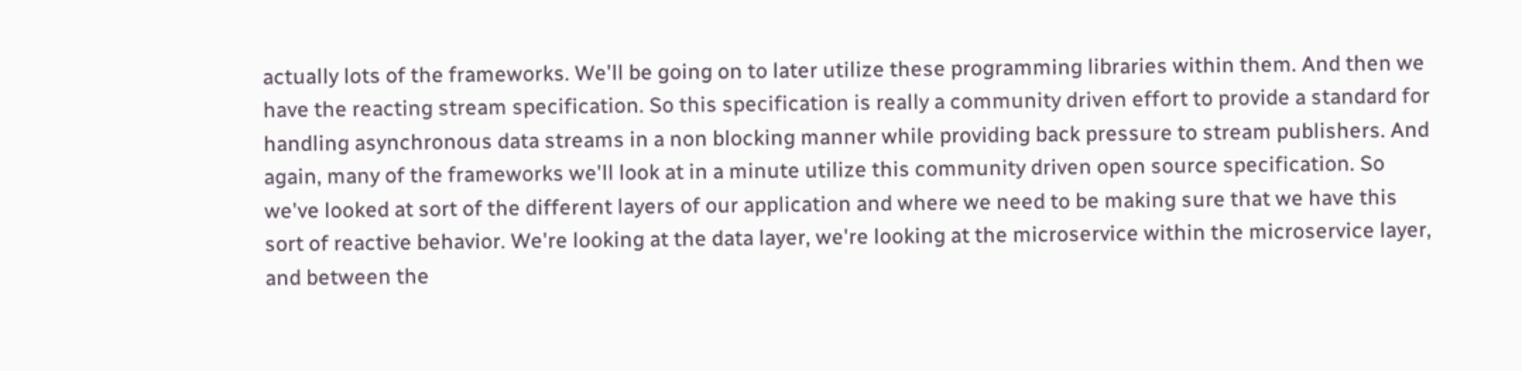actually lots of the frameworks. We'll be going on to later utilize these programming libraries within them. And then we have the reacting stream specification. So this specification is really a community driven effort to provide a standard for handling asynchronous data streams in a non blocking manner while providing back pressure to stream publishers. And again, many of the frameworks we'll look at in a minute utilize this community driven open source specification. So we've looked at sort of the different layers of our application and where we need to be making sure that we have this sort of reactive behavior. We're looking at the data layer, we're looking at the microservice within the microservice layer, and between the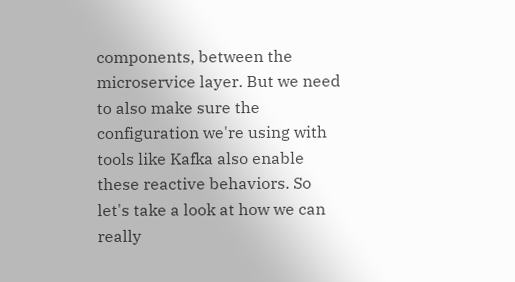components, between the microservice layer. But we need to also make sure the configuration we're using with tools like Kafka also enable these reactive behaviors. So let's take a look at how we can really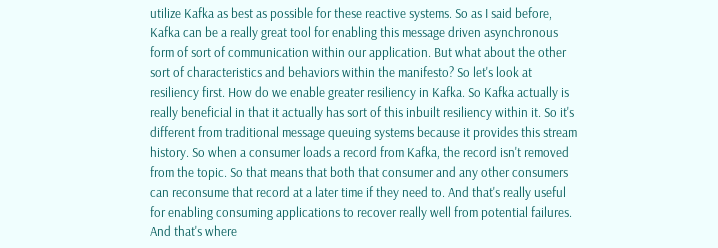utilize Kafka as best as possible for these reactive systems. So as I said before, Kafka can be a really great tool for enabling this message driven asynchronous form of sort of communication within our application. But what about the other sort of characteristics and behaviors within the manifesto? So let's look at resiliency first. How do we enable greater resiliency in Kafka. So Kafka actually is really beneficial in that it actually has sort of this inbuilt resiliency within it. So it's different from traditional message queuing systems because it provides this stream history. So when a consumer loads a record from Kafka, the record isn't removed from the topic. So that means that both that consumer and any other consumers can reconsume that record at a later time if they need to. And that's really useful for enabling consuming applications to recover really well from potential failures. And that's where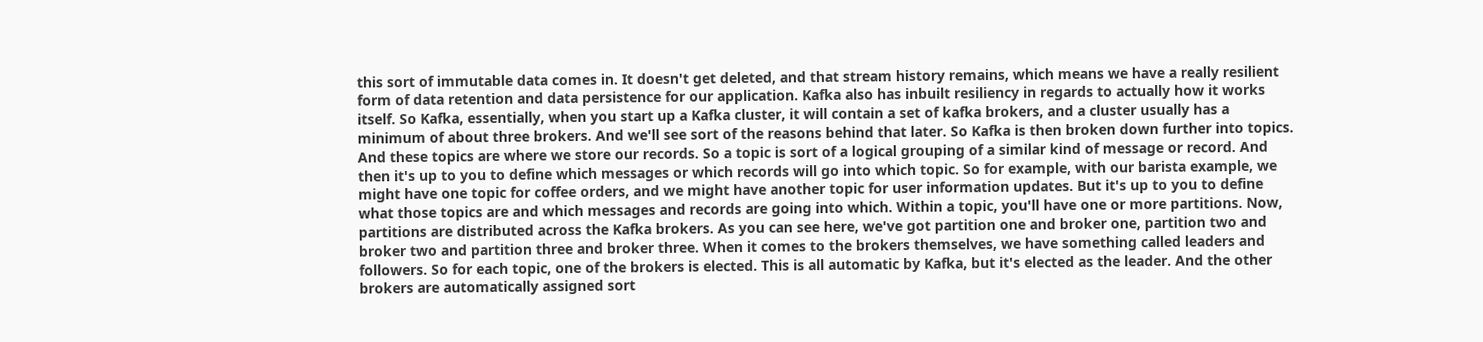this sort of immutable data comes in. It doesn't get deleted, and that stream history remains, which means we have a really resilient form of data retention and data persistence for our application. Kafka also has inbuilt resiliency in regards to actually how it works itself. So Kafka, essentially, when you start up a Kafka cluster, it will contain a set of kafka brokers, and a cluster usually has a minimum of about three brokers. And we'll see sort of the reasons behind that later. So Kafka is then broken down further into topics. And these topics are where we store our records. So a topic is sort of a logical grouping of a similar kind of message or record. And then it's up to you to define which messages or which records will go into which topic. So for example, with our barista example, we might have one topic for coffee orders, and we might have another topic for user information updates. But it's up to you to define what those topics are and which messages and records are going into which. Within a topic, you'll have one or more partitions. Now, partitions are distributed across the Kafka brokers. As you can see here, we've got partition one and broker one, partition two and broker two and partition three and broker three. When it comes to the brokers themselves, we have something called leaders and followers. So for each topic, one of the brokers is elected. This is all automatic by Kafka, but it's elected as the leader. And the other brokers are automatically assigned sort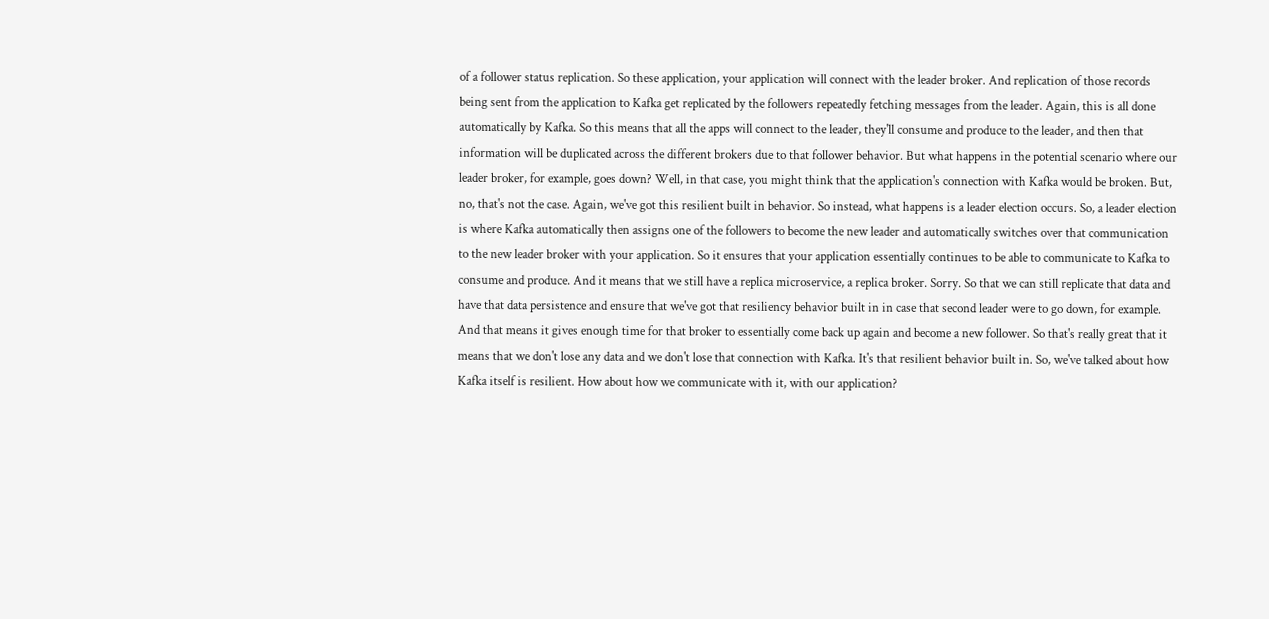of a follower status replication. So these application, your application will connect with the leader broker. And replication of those records being sent from the application to Kafka get replicated by the followers repeatedly fetching messages from the leader. Again, this is all done automatically by Kafka. So this means that all the apps will connect to the leader, they'll consume and produce to the leader, and then that information will be duplicated across the different brokers due to that follower behavior. But what happens in the potential scenario where our leader broker, for example, goes down? Well, in that case, you might think that the application's connection with Kafka would be broken. But, no, that's not the case. Again, we've got this resilient built in behavior. So instead, what happens is a leader election occurs. So, a leader election is where Kafka automatically then assigns one of the followers to become the new leader and automatically switches over that communication to the new leader broker with your application. So it ensures that your application essentially continues to be able to communicate to Kafka to consume and produce. And it means that we still have a replica microservice, a replica broker. Sorry. So that we can still replicate that data and have that data persistence and ensure that we've got that resiliency behavior built in in case that second leader were to go down, for example. And that means it gives enough time for that broker to essentially come back up again and become a new follower. So that's really great that it means that we don't lose any data and we don't lose that connection with Kafka. It's that resilient behavior built in. So, we've talked about how Kafka itself is resilient. How about how we communicate with it, with our application?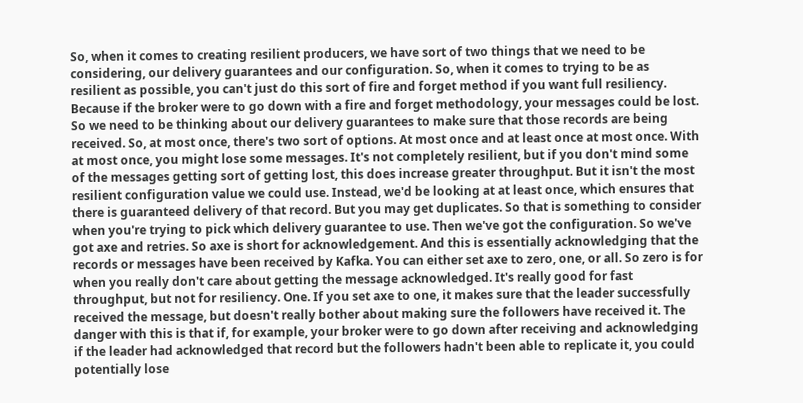So, when it comes to creating resilient producers, we have sort of two things that we need to be considering, our delivery guarantees and our configuration. So, when it comes to trying to be as resilient as possible, you can't just do this sort of fire and forget method if you want full resiliency. Because if the broker were to go down with a fire and forget methodology, your messages could be lost. So we need to be thinking about our delivery guarantees to make sure that those records are being received. So, at most once, there's two sort of options. At most once and at least once at most once. With at most once, you might lose some messages. It's not completely resilient, but if you don't mind some of the messages getting sort of getting lost, this does increase greater throughput. But it isn't the most resilient configuration value we could use. Instead, we'd be looking at at least once, which ensures that there is guaranteed delivery of that record. But you may get duplicates. So that is something to consider when you're trying to pick which delivery guarantee to use. Then we've got the configuration. So we've got axe and retries. So axe is short for acknowledgement. And this is essentially acknowledging that the records or messages have been received by Kafka. You can either set axe to zero, one, or all. So zero is for when you really don't care about getting the message acknowledged. It's really good for fast throughput, but not for resiliency. One. If you set axe to one, it makes sure that the leader successfully received the message, but doesn't really bother about making sure the followers have received it. The danger with this is that if, for example, your broker were to go down after receiving and acknowledging if the leader had acknowledged that record but the followers hadn't been able to replicate it, you could potentially lose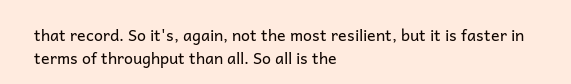that record. So it's, again, not the most resilient, but it is faster in terms of throughput than all. So all is the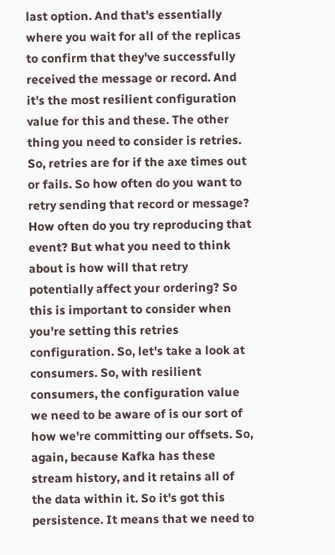last option. And that's essentially where you wait for all of the replicas to confirm that they've successfully received the message or record. And it's the most resilient configuration value for this and these. The other thing you need to consider is retries. So, retries are for if the axe times out or fails. So how often do you want to retry sending that record or message? How often do you try reproducing that event? But what you need to think about is how will that retry potentially affect your ordering? So this is important to consider when you're setting this retries configuration. So, let's take a look at consumers. So, with resilient consumers, the configuration value we need to be aware of is our sort of how we're committing our offsets. So, again, because Kafka has these stream history, and it retains all of the data within it. So it's got this persistence. It means that we need to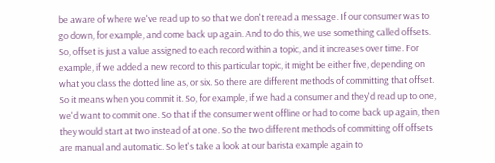be aware of where we've read up to so that we don't reread a message. If our consumer was to go down, for example, and come back up again. And to do this, we use something called offsets. So, offset is just a value assigned to each record within a topic, and it increases over time. For example, if we added a new record to this particular topic, it might be either five, depending on what you class the dotted line as, or six. So there are different methods of committing that offset. So it means when you commit it. So, for example, if we had a consumer and they'd read up to one, we'd want to commit one. So that if the consumer went offline or had to come back up again, then they would start at two instead of at one. So the two different methods of committing off offsets are manual and automatic. So let's take a look at our barista example again to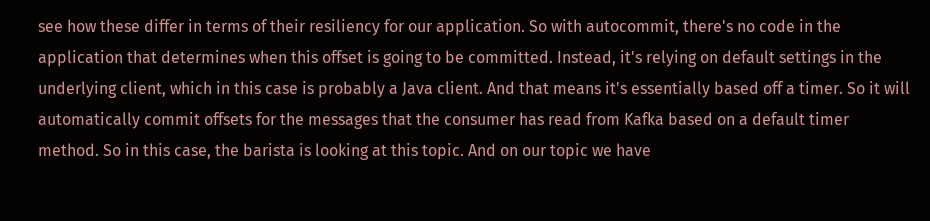see how these differ in terms of their resiliency for our application. So with autocommit, there's no code in the application that determines when this offset is going to be committed. Instead, it's relying on default settings in the underlying client, which in this case is probably a Java client. And that means it's essentially based off a timer. So it will automatically commit offsets for the messages that the consumer has read from Kafka based on a default timer method. So in this case, the barista is looking at this topic. And on our topic we have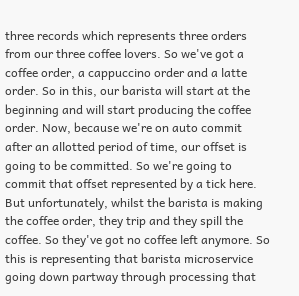three records which represents three orders from our three coffee lovers. So we've got a coffee order, a cappuccino order and a latte order. So in this, our barista will start at the beginning and will start producing the coffee order. Now, because we're on auto commit after an allotted period of time, our offset is going to be committed. So we're going to commit that offset represented by a tick here. But unfortunately, whilst the barista is making the coffee order, they trip and they spill the coffee. So they've got no coffee left anymore. So this is representing that barista microservice going down partway through processing that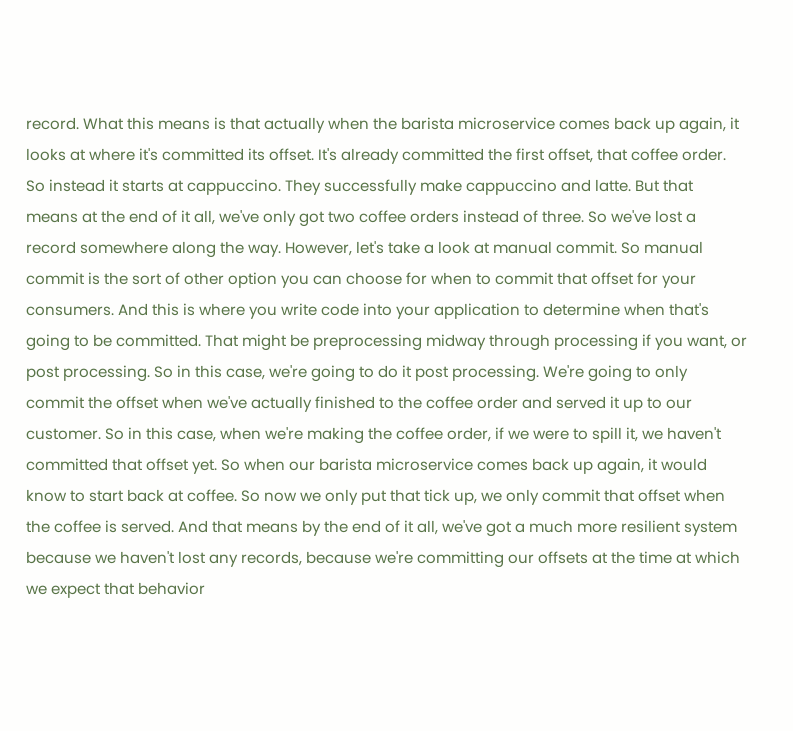record. What this means is that actually when the barista microservice comes back up again, it looks at where it's committed its offset. It's already committed the first offset, that coffee order. So instead it starts at cappuccino. They successfully make cappuccino and latte. But that means at the end of it all, we've only got two coffee orders instead of three. So we've lost a record somewhere along the way. However, let's take a look at manual commit. So manual commit is the sort of other option you can choose for when to commit that offset for your consumers. And this is where you write code into your application to determine when that's going to be committed. That might be preprocessing midway through processing if you want, or post processing. So in this case, we're going to do it post processing. We're going to only commit the offset when we've actually finished to the coffee order and served it up to our customer. So in this case, when we're making the coffee order, if we were to spill it, we haven't committed that offset yet. So when our barista microservice comes back up again, it would know to start back at coffee. So now we only put that tick up, we only commit that offset when the coffee is served. And that means by the end of it all, we've got a much more resilient system because we haven't lost any records, because we're committing our offsets at the time at which we expect that behavior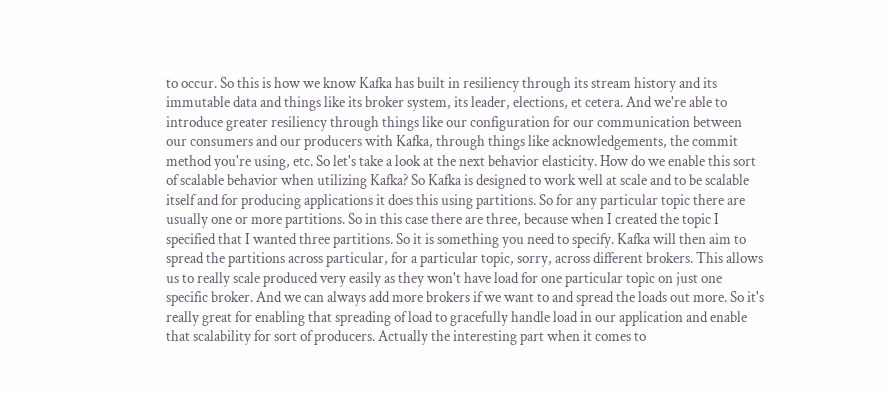to occur. So this is how we know Kafka has built in resiliency through its stream history and its immutable data and things like its broker system, its leader, elections, et cetera. And we're able to introduce greater resiliency through things like our configuration for our communication between our consumers and our producers with Kafka, through things like acknowledgements, the commit method you're using, etc. So let's take a look at the next behavior elasticity. How do we enable this sort of scalable behavior when utilizing Kafka? So Kafka is designed to work well at scale and to be scalable itself and for producing applications it does this using partitions. So for any particular topic there are usually one or more partitions. So in this case there are three, because when I created the topic I specified that I wanted three partitions. So it is something you need to specify. Kafka will then aim to spread the partitions across particular, for a particular topic, sorry, across different brokers. This allows us to really scale produced very easily as they won't have load for one particular topic on just one specific broker. And we can always add more brokers if we want to and spread the loads out more. So it's really great for enabling that spreading of load to gracefully handle load in our application and enable that scalability for sort of producers. Actually the interesting part when it comes to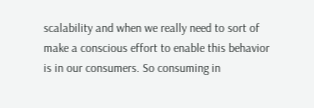scalability and when we really need to sort of make a conscious effort to enable this behavior is in our consumers. So consuming in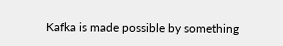Kafka is made possible by something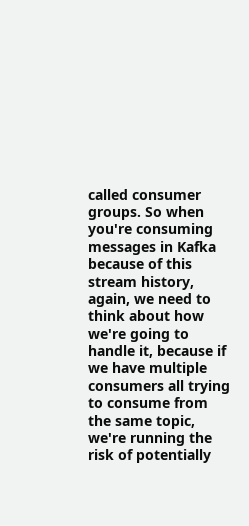called consumer groups. So when you're consuming messages in Kafka because of this stream history, again, we need to think about how we're going to handle it, because if we have multiple consumers all trying to consume from the same topic, we're running the risk of potentially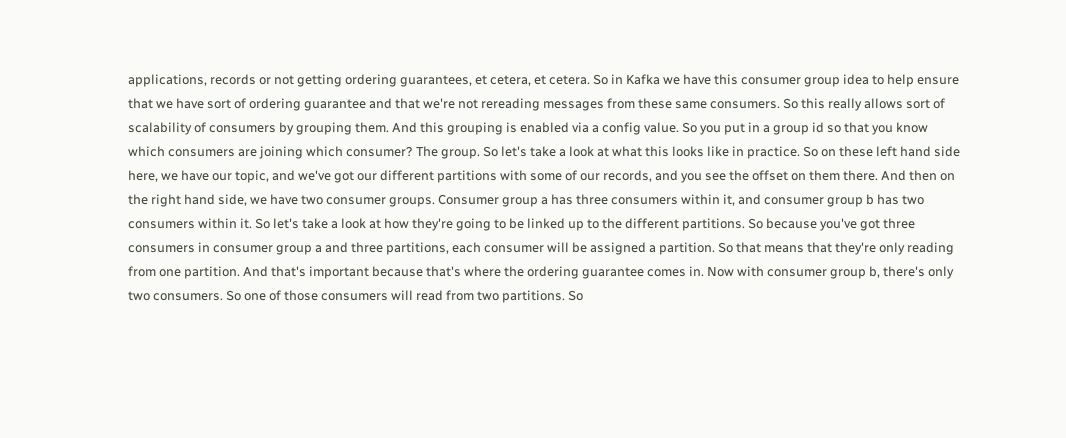applications, records or not getting ordering guarantees, et cetera, et cetera. So in Kafka we have this consumer group idea to help ensure that we have sort of ordering guarantee and that we're not rereading messages from these same consumers. So this really allows sort of scalability of consumers by grouping them. And this grouping is enabled via a config value. So you put in a group id so that you know which consumers are joining which consumer? The group. So let's take a look at what this looks like in practice. So on these left hand side here, we have our topic, and we've got our different partitions with some of our records, and you see the offset on them there. And then on the right hand side, we have two consumer groups. Consumer group a has three consumers within it, and consumer group b has two consumers within it. So let's take a look at how they're going to be linked up to the different partitions. So because you've got three consumers in consumer group a and three partitions, each consumer will be assigned a partition. So that means that they're only reading from one partition. And that's important because that's where the ordering guarantee comes in. Now with consumer group b, there's only two consumers. So one of those consumers will read from two partitions. So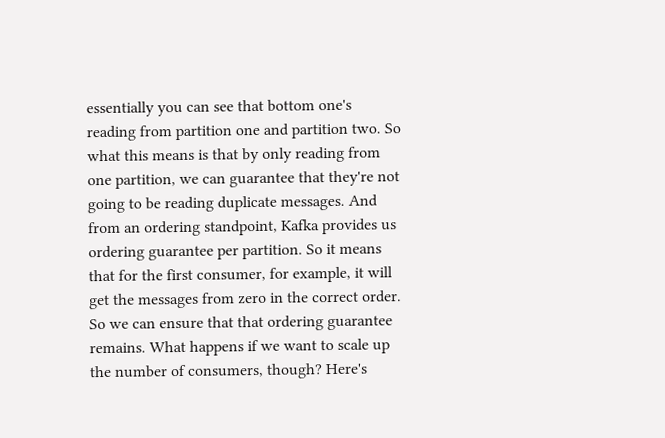essentially you can see that bottom one's reading from partition one and partition two. So what this means is that by only reading from one partition, we can guarantee that they're not going to be reading duplicate messages. And from an ordering standpoint, Kafka provides us ordering guarantee per partition. So it means that for the first consumer, for example, it will get the messages from zero in the correct order. So we can ensure that that ordering guarantee remains. What happens if we want to scale up the number of consumers, though? Here's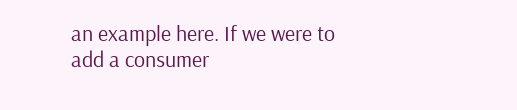an example here. If we were to add a consumer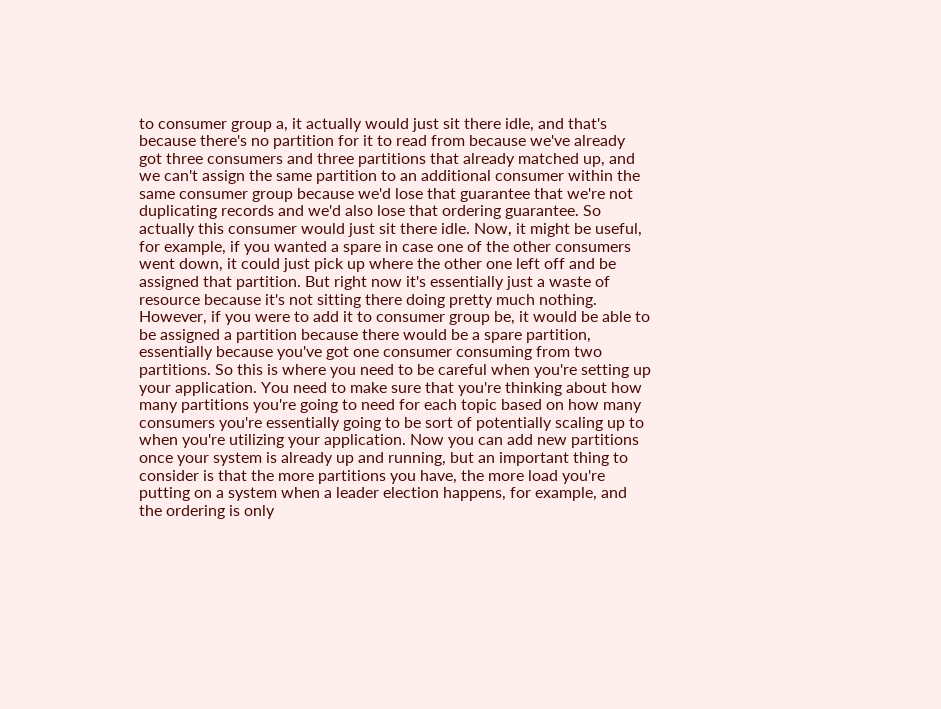to consumer group a, it actually would just sit there idle, and that's because there's no partition for it to read from because we've already got three consumers and three partitions that already matched up, and we can't assign the same partition to an additional consumer within the same consumer group because we'd lose that guarantee that we're not duplicating records and we'd also lose that ordering guarantee. So actually this consumer would just sit there idle. Now, it might be useful, for example, if you wanted a spare in case one of the other consumers went down, it could just pick up where the other one left off and be assigned that partition. But right now it's essentially just a waste of resource because it's not sitting there doing pretty much nothing. However, if you were to add it to consumer group be, it would be able to be assigned a partition because there would be a spare partition, essentially because you've got one consumer consuming from two partitions. So this is where you need to be careful when you're setting up your application. You need to make sure that you're thinking about how many partitions you're going to need for each topic based on how many consumers you're essentially going to be sort of potentially scaling up to when you're utilizing your application. Now you can add new partitions once your system is already up and running, but an important thing to consider is that the more partitions you have, the more load you're putting on a system when a leader election happens, for example, and the ordering is only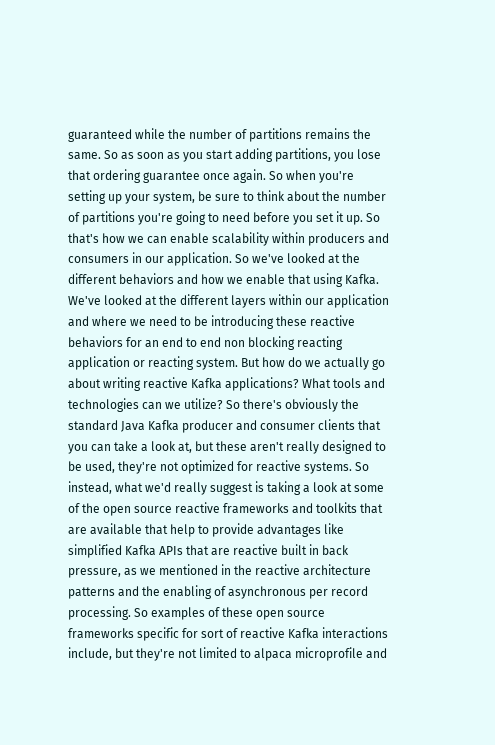guaranteed while the number of partitions remains the same. So as soon as you start adding partitions, you lose that ordering guarantee once again. So when you're setting up your system, be sure to think about the number of partitions you're going to need before you set it up. So that's how we can enable scalability within producers and consumers in our application. So we've looked at the different behaviors and how we enable that using Kafka. We've looked at the different layers within our application and where we need to be introducing these reactive behaviors for an end to end non blocking reacting application or reacting system. But how do we actually go about writing reactive Kafka applications? What tools and technologies can we utilize? So there's obviously the standard Java Kafka producer and consumer clients that you can take a look at, but these aren't really designed to be used, they're not optimized for reactive systems. So instead, what we'd really suggest is taking a look at some of the open source reactive frameworks and toolkits that are available that help to provide advantages like simplified Kafka APIs that are reactive built in back pressure, as we mentioned in the reactive architecture patterns and the enabling of asynchronous per record processing. So examples of these open source frameworks specific for sort of reactive Kafka interactions include, but they're not limited to alpaca microprofile and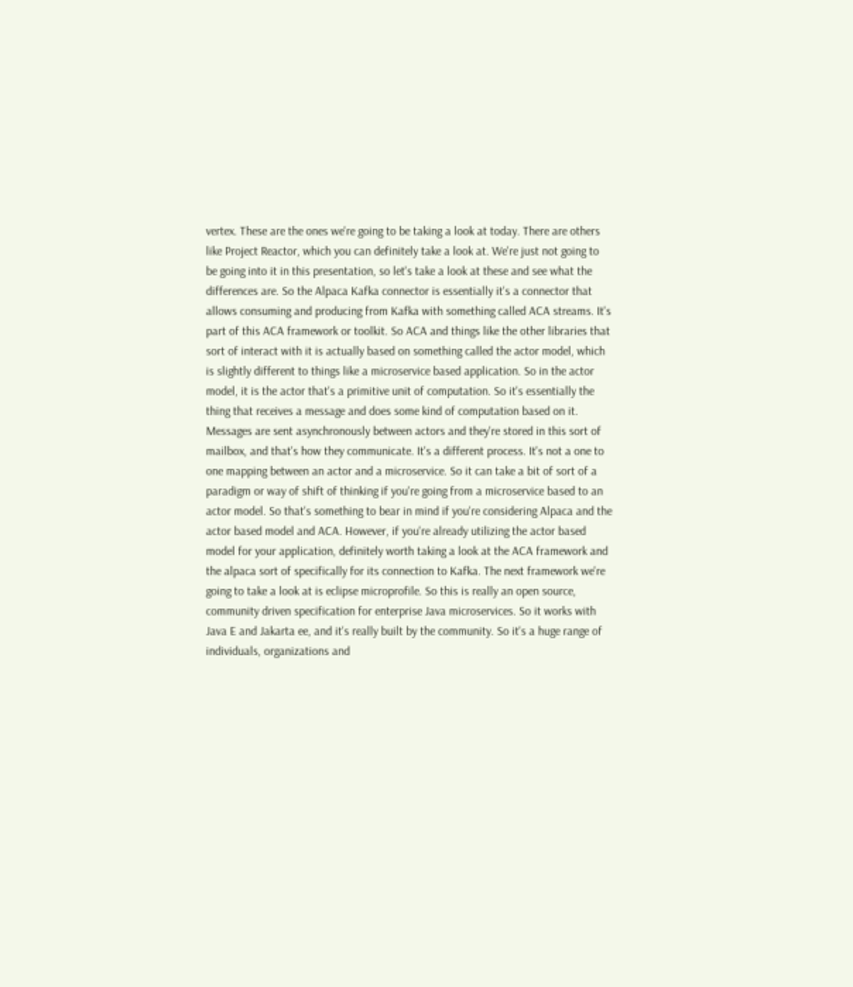vertex. These are the ones we're going to be taking a look at today. There are others like Project Reactor, which you can definitely take a look at. We're just not going to be going into it in this presentation, so let's take a look at these and see what the differences are. So the Alpaca Kafka connector is essentially it's a connector that allows consuming and producing from Kafka with something called ACA streams. It's part of this ACA framework or toolkit. So ACA and things like the other libraries that sort of interact with it is actually based on something called the actor model, which is slightly different to things like a microservice based application. So in the actor model, it is the actor that's a primitive unit of computation. So it's essentially the thing that receives a message and does some kind of computation based on it. Messages are sent asynchronously between actors and they're stored in this sort of mailbox, and that's how they communicate. It's a different process. It's not a one to one mapping between an actor and a microservice. So it can take a bit of sort of a paradigm or way of shift of thinking if you're going from a microservice based to an actor model. So that's something to bear in mind if you're considering Alpaca and the actor based model and ACA. However, if you're already utilizing the actor based model for your application, definitely worth taking a look at the ACA framework and the alpaca sort of specifically for its connection to Kafka. The next framework we're going to take a look at is eclipse microprofile. So this is really an open source, community driven specification for enterprise Java microservices. So it works with Java E and Jakarta ee, and it's really built by the community. So it's a huge range of individuals, organizations and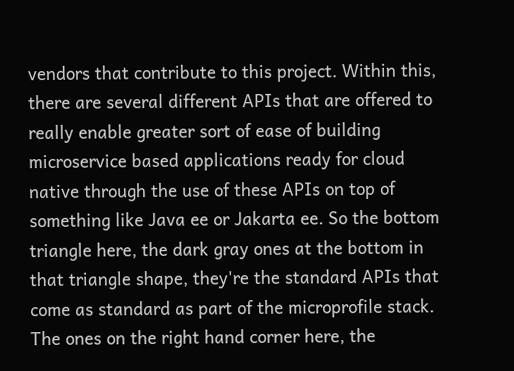vendors that contribute to this project. Within this, there are several different APIs that are offered to really enable greater sort of ease of building microservice based applications ready for cloud native through the use of these APIs on top of something like Java ee or Jakarta ee. So the bottom triangle here, the dark gray ones at the bottom in that triangle shape, they're the standard APIs that come as standard as part of the microprofile stack. The ones on the right hand corner here, the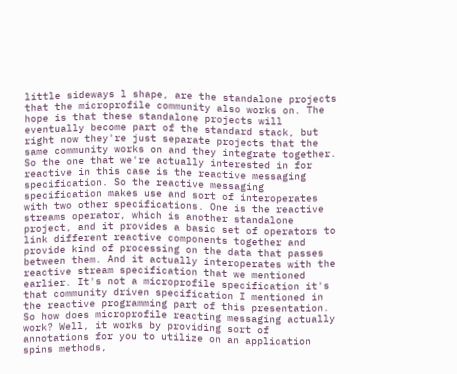little sideways l shape, are the standalone projects that the microprofile community also works on. The hope is that these standalone projects will eventually become part of the standard stack, but right now they're just separate projects that the same community works on and they integrate together. So the one that we're actually interested in for reactive in this case is the reactive messaging specification. So the reactive messaging specification makes use and sort of interoperates with two other specifications. One is the reactive streams operator, which is another standalone project, and it provides a basic set of operators to link different reactive components together and provide kind of processing on the data that passes between them. And it actually interoperates with the reactive stream specification that we mentioned earlier. It's not a microprofile specification it's that community driven specification I mentioned in the reactive programming part of this presentation. So how does microprofile reacting messaging actually work? Well, it works by providing sort of annotations for you to utilize on an application spins methods,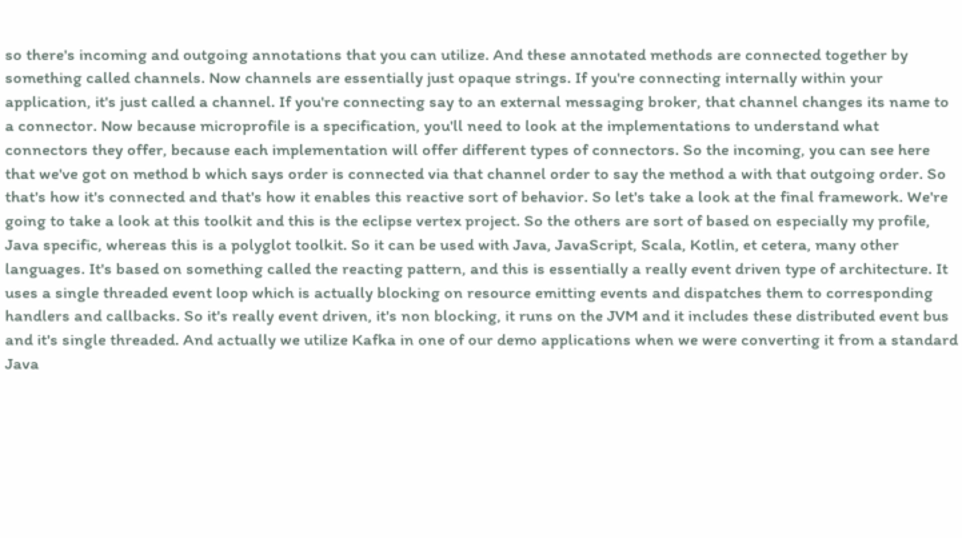so there's incoming and outgoing annotations that you can utilize. And these annotated methods are connected together by something called channels. Now channels are essentially just opaque strings. If you're connecting internally within your application, it's just called a channel. If you're connecting say to an external messaging broker, that channel changes its name to a connector. Now because microprofile is a specification, you'll need to look at the implementations to understand what connectors they offer, because each implementation will offer different types of connectors. So the incoming, you can see here that we've got on method b which says order is connected via that channel order to say the method a with that outgoing order. So that's how it's connected and that's how it enables this reactive sort of behavior. So let's take a look at the final framework. We're going to take a look at this toolkit and this is the eclipse vertex project. So the others are sort of based on especially my profile, Java specific, whereas this is a polyglot toolkit. So it can be used with Java, JavaScript, Scala, Kotlin, et cetera, many other languages. It's based on something called the reacting pattern, and this is essentially a really event driven type of architecture. It uses a single threaded event loop which is actually blocking on resource emitting events and dispatches them to corresponding handlers and callbacks. So it's really event driven, it's non blocking, it runs on the JVM and it includes these distributed event bus and it's single threaded. And actually we utilize Kafka in one of our demo applications when we were converting it from a standard Java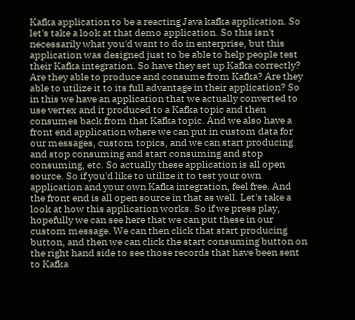Kafka application to be a reacting Java kafka application. So let's take a look at that demo application. So this isn't necessarily what you'd want to do in enterprise, but this application was designed just to be able to help people test their Kafka integration. So have they set up Kafka correctly? Are they able to produce and consume from Kafka? Are they able to utilize it to its full advantage in their application? So in this we have an application that we actually converted to use vertex and it produced to a Kafka topic and then consumes back from that Kafka topic. And we also have a front end application where we can put in custom data for our messages, custom topics, and we can start producing and stop consuming and start consuming and stop consuming, etc. So actually these application is all open source. So if you'd like to utilize it to test your own application and your own Kafka integration, feel free. And the front end is all open source in that as well. Let's take a look at how this application works. So if we press play, hopefully we can see here that we can put these in our custom message. We can then click that start producing button, and then we can click the start consuming button on the right hand side to see those records that have been sent to Kafka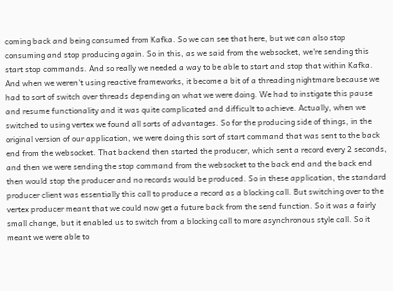coming back and being consumed from Kafka. So we can see that here, but we can also stop consuming and stop producing again. So in this, as we said from the websocket, we're sending this start stop commands. And so really we needed a way to be able to start and stop that within Kafka. And when we weren't using reactive frameworks, it become a bit of a threading nightmare because we had to sort of switch over threads depending on what we were doing. We had to instigate this pause and resume functionality and it was quite complicated and difficult to achieve. Actually, when we switched to using vertex we found all sorts of advantages. So for the producing side of things, in the original version of our application, we were doing this sort of start command that was sent to the back end from the websocket. That backend then started the producer, which sent a record every 2 seconds, and then we were sending the stop command from the websocket to the back end and the back end then would stop the producer and no records would be produced. So in these application, the standard producer client was essentially this call to produce a record as a blocking call. But switching over to the vertex producer meant that we could now get a future back from the send function. So it was a fairly small change, but it enabled us to switch from a blocking call to more asynchronous style call. So it meant we were able to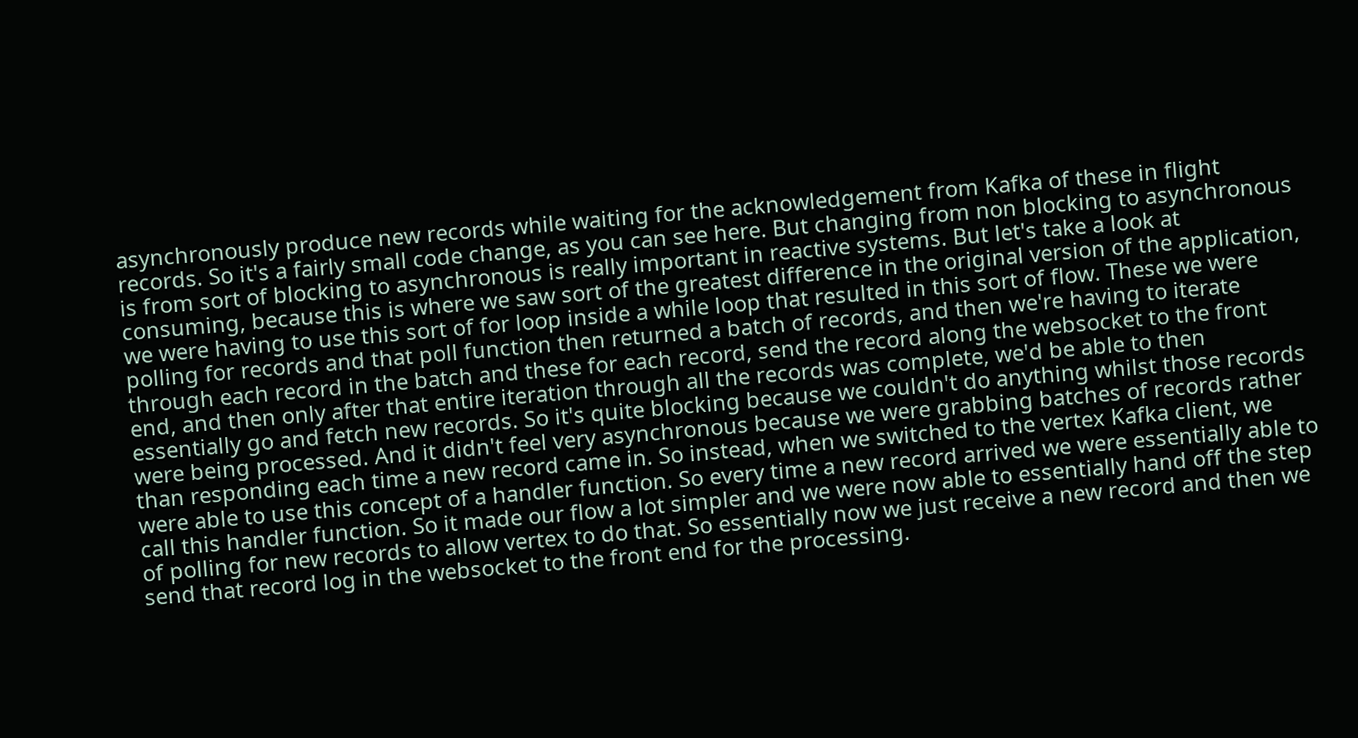asynchronously produce new records while waiting for the acknowledgement from Kafka of these in flight records. So it's a fairly small code change, as you can see here. But changing from non blocking to asynchronous is from sort of blocking to asynchronous is really important in reactive systems. But let's take a look at consuming, because this is where we saw sort of the greatest difference in the original version of the application, we were having to use this sort of for loop inside a while loop that resulted in this sort of flow. These we were polling for records and that poll function then returned a batch of records, and then we're having to iterate through each record in the batch and these for each record, send the record along the websocket to the front end, and then only after that entire iteration through all the records was complete, we'd be able to then essentially go and fetch new records. So it's quite blocking because we couldn't do anything whilst those records were being processed. And it didn't feel very asynchronous because we were grabbing batches of records rather than responding each time a new record came in. So instead, when we switched to the vertex Kafka client, we were able to use this concept of a handler function. So every time a new record arrived we were essentially able to call this handler function. So it made our flow a lot simpler and we were now able to essentially hand off the step of polling for new records to allow vertex to do that. So essentially now we just receive a new record and then we send that record log in the websocket to the front end for the processing.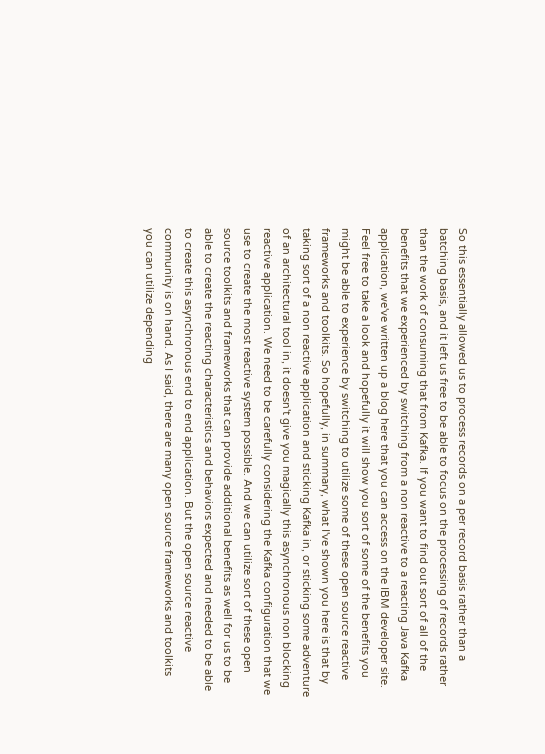So this essentially allowed us to process records on a per record basis rather than a batching basis, and it left us free to be able to focus on the processing of records rather than the work of consuming that from Kafka. If you want to find out sort of all of the benefits that we experienced by switching from a non reactive to a reacting Java Kafka application, we've written up a blog here that you can access on the IBM developer site. Feel free to take a look and hopefully it will show you sort of some of the benefits you might be able to experience by switching to utilize some of these open source reactive frameworks and toolkits. So hopefully, in summary, what I've shown you here is that by taking sort of a non reactive application and sticking Kafka in, or sticking some adventure of an architectural tool in, it doesn't give you magically this asynchronous non blocking reactive application. We need to be carefully considering the Kafka configuration that we use to create the most reactive system possible. And we can utilize sort of these open source toolkits and frameworks that can provide additional benefits as well for us to be able to create the reacting characteristics and behaviors expected and needed to be able to create this asynchronous end to end application. But the open source reactive community is on hand. As I said, there are many open source frameworks and toolkits you can utilize depending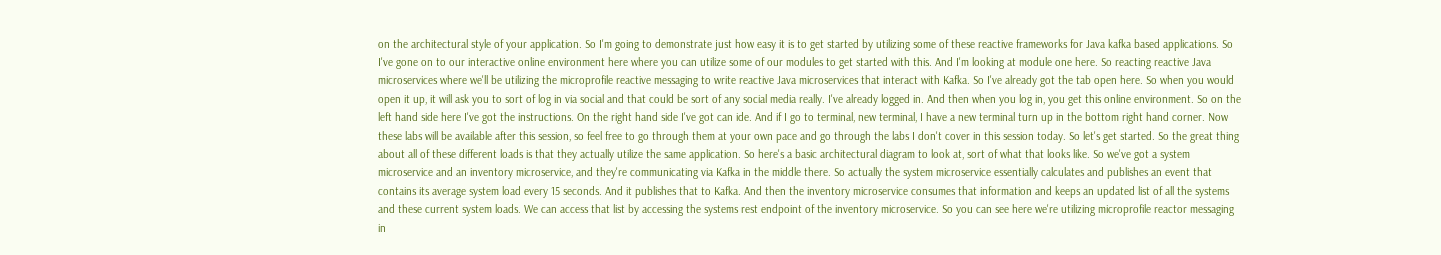on the architectural style of your application. So I'm going to demonstrate just how easy it is to get started by utilizing some of these reactive frameworks for Java kafka based applications. So I've gone on to our interactive online environment here where you can utilize some of our modules to get started with this. And I'm looking at module one here. So reacting reactive Java microservices where we'll be utilizing the microprofile reactive messaging to write reactive Java microservices that interact with Kafka. So I've already got the tab open here. So when you would open it up, it will ask you to sort of log in via social and that could be sort of any social media really. I've already logged in. And then when you log in, you get this online environment. So on the left hand side here I've got the instructions. On the right hand side I've got can ide. And if I go to terminal, new terminal, I have a new terminal turn up in the bottom right hand corner. Now these labs will be available after this session, so feel free to go through them at your own pace and go through the labs I don't cover in this session today. So let's get started. So the great thing about all of these different loads is that they actually utilize the same application. So here's a basic architectural diagram to look at, sort of what that looks like. So we've got a system microservice and an inventory microservice, and they're communicating via Kafka in the middle there. So actually the system microservice essentially calculates and publishes an event that contains its average system load every 15 seconds. And it publishes that to Kafka. And then the inventory microservice consumes that information and keeps an updated list of all the systems and these current system loads. We can access that list by accessing the systems rest endpoint of the inventory microservice. So you can see here we're utilizing microprofile reactor messaging in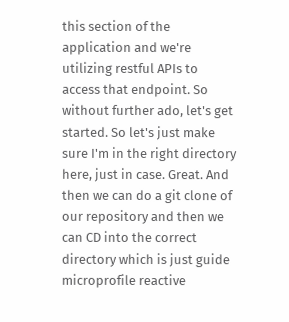this section of the application and we're utilizing restful APIs to access that endpoint. So without further ado, let's get started. So let's just make sure I'm in the right directory here, just in case. Great. And then we can do a git clone of our repository and then we can CD into the correct directory which is just guide microprofile reactive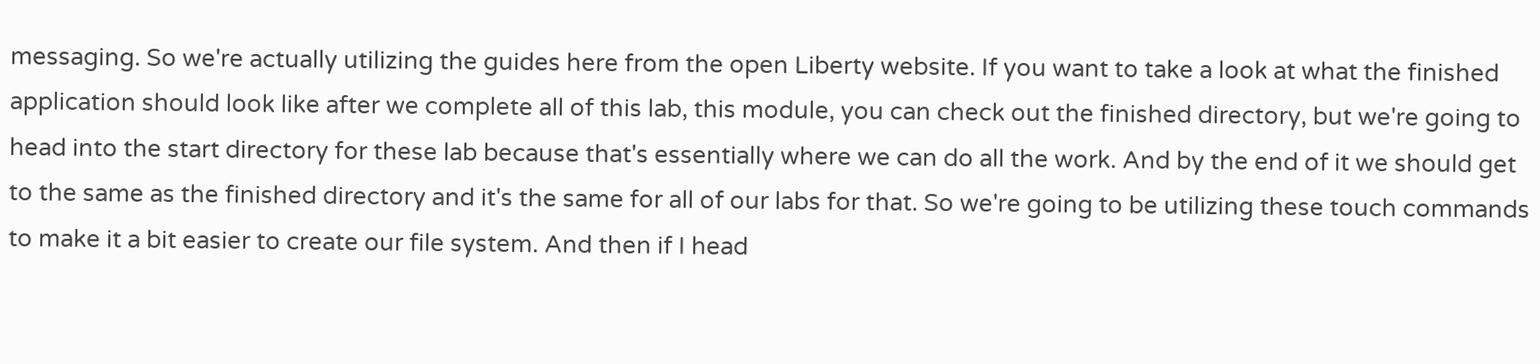messaging. So we're actually utilizing the guides here from the open Liberty website. If you want to take a look at what the finished application should look like after we complete all of this lab, this module, you can check out the finished directory, but we're going to head into the start directory for these lab because that's essentially where we can do all the work. And by the end of it we should get to the same as the finished directory and it's the same for all of our labs for that. So we're going to be utilizing these touch commands to make it a bit easier to create our file system. And then if I head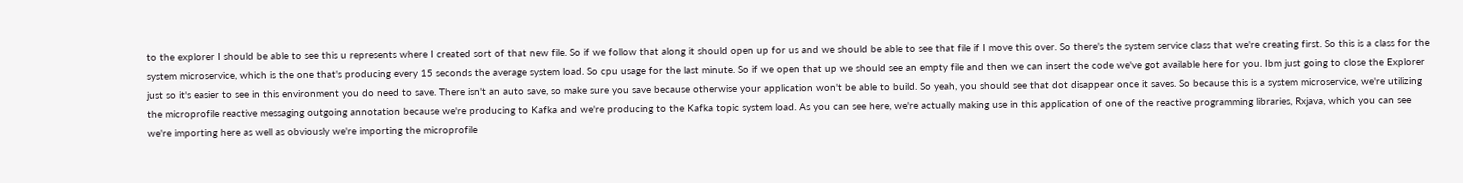to the explorer I should be able to see this u represents where I created sort of that new file. So if we follow that along it should open up for us and we should be able to see that file if I move this over. So there's the system service class that we're creating first. So this is a class for the system microservice, which is the one that's producing every 15 seconds the average system load. So cpu usage for the last minute. So if we open that up we should see an empty file and then we can insert the code we've got available here for you. Ibm just going to close the Explorer just so it's easier to see in this environment you do need to save. There isn't an auto save, so make sure you save because otherwise your application won't be able to build. So yeah, you should see that dot disappear once it saves. So because this is a system microservice, we're utilizing the microprofile reactive messaging outgoing annotation because we're producing to Kafka and we're producing to the Kafka topic system load. As you can see here, we're actually making use in this application of one of the reactive programming libraries, Rxjava, which you can see we're importing here as well as obviously we're importing the microprofile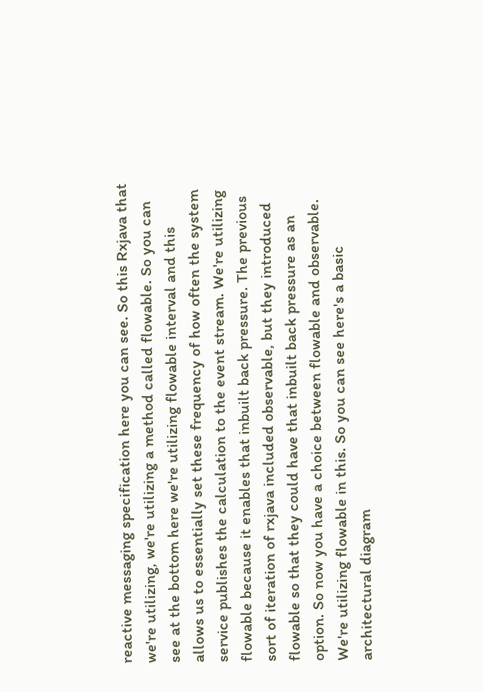reactive messaging specification here you can see. So this Rxjava that we're utilizing, we're utilizing a method called flowable. So you can see at the bottom here we're utilizing flowable interval and this allows us to essentially set these frequency of how often the system service publishes the calculation to the event stream. We're utilizing flowable because it enables that inbuilt back pressure. The previous sort of iteration of rxjava included observable, but they introduced flowable so that they could have that inbuilt back pressure as an option. So now you have a choice between flowable and observable. We're utilizing flowable in this. So you can see here's a basic architectural diagram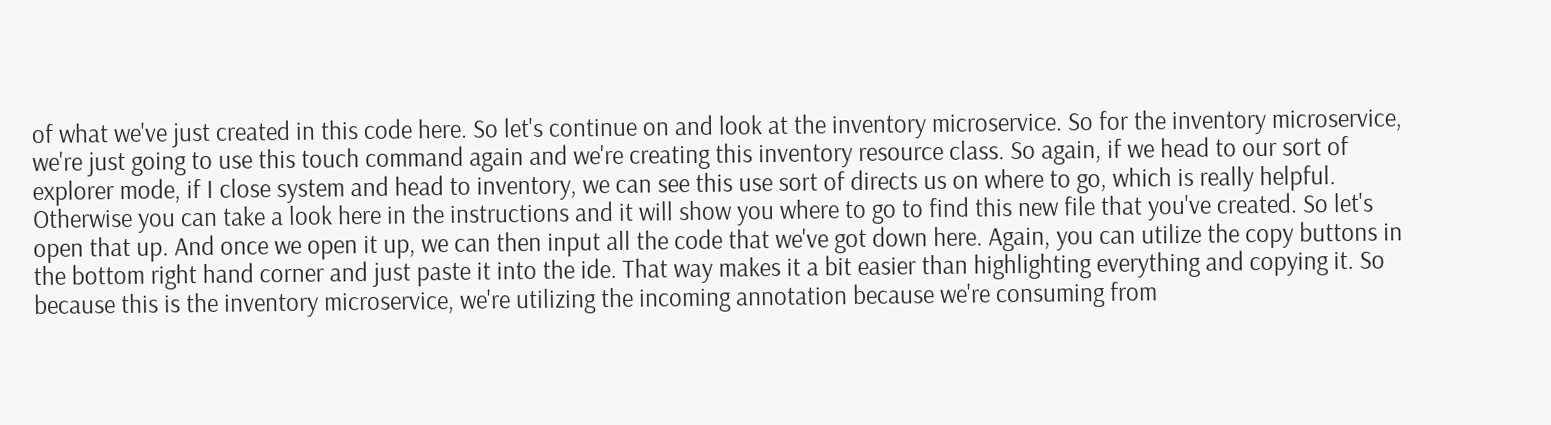of what we've just created in this code here. So let's continue on and look at the inventory microservice. So for the inventory microservice, we're just going to use this touch command again and we're creating this inventory resource class. So again, if we head to our sort of explorer mode, if I close system and head to inventory, we can see this use sort of directs us on where to go, which is really helpful. Otherwise you can take a look here in the instructions and it will show you where to go to find this new file that you've created. So let's open that up. And once we open it up, we can then input all the code that we've got down here. Again, you can utilize the copy buttons in the bottom right hand corner and just paste it into the ide. That way makes it a bit easier than highlighting everything and copying it. So because this is the inventory microservice, we're utilizing the incoming annotation because we're consuming from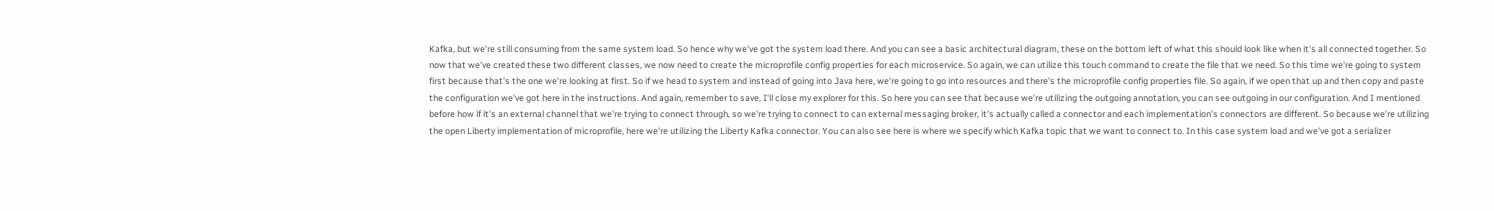Kafka, but we're still consuming from the same system load. So hence why we've got the system load there. And you can see a basic architectural diagram, these on the bottom left of what this should look like when it's all connected together. So now that we've created these two different classes, we now need to create the microprofile config properties for each microservice. So again, we can utilize this touch command to create the file that we need. So this time we're going to system first because that's the one we're looking at first. So if we head to system and instead of going into Java here, we're going to go into resources and there's the microprofile config properties file. So again, if we open that up and then copy and paste the configuration we've got here in the instructions. And again, remember to save, I'll close my explorer for this. So here you can see that because we're utilizing the outgoing annotation, you can see outgoing in our configuration. And I mentioned before how if it's an external channel that we're trying to connect through, so we're trying to connect to can external messaging broker, it's actually called a connector and each implementation's connectors are different. So because we're utilizing the open Liberty implementation of microprofile, here we're utilizing the Liberty Kafka connector. You can also see here is where we specify which Kafka topic that we want to connect to. In this case system load and we've got a serializer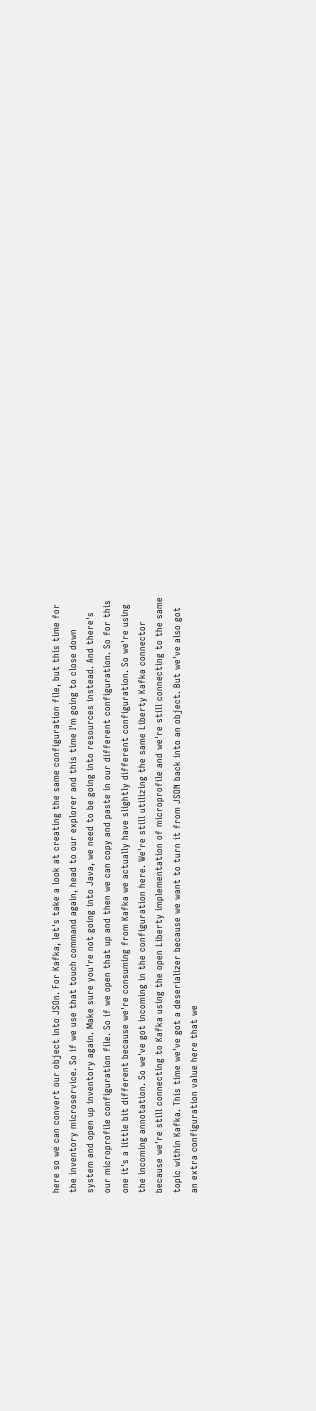here so we can convert our object into JSOn. For Kafka, let's take a look at creating the same configuration file, but this time for the inventory microservice. So if we use that touch command again, head to our explorer and this time I'm going to close down system and open up inventory again. Make sure you're not going into Java, we need to be going into resources instead. And there's our microprofile configuration file. So if we open that up and then we can copy and paste in our different configuration. So for this one it's a little bit different because we're consuming from Kafka we actually have slightly different configuration. So we're using the incoming annotation. So we've got incoming in the configuration here. We're still utilizing the same Liberty Kafka connector because we're still connecting to Kafka using the open Liberty implementation of microprofile and we're still connecting to the same topic within Kafka. This time we've got a deserializer because we want to turn it from JSON back into an object. But we've also got an extra configuration value here that we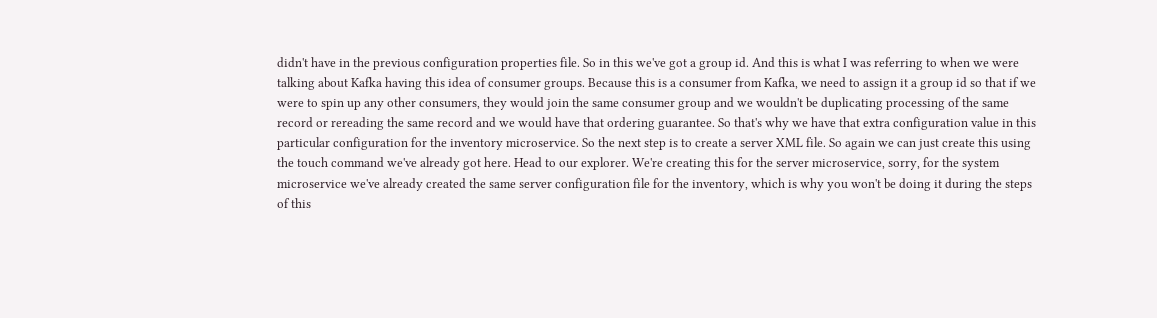didn't have in the previous configuration properties file. So in this we've got a group id. And this is what I was referring to when we were talking about Kafka having this idea of consumer groups. Because this is a consumer from Kafka, we need to assign it a group id so that if we were to spin up any other consumers, they would join the same consumer group and we wouldn't be duplicating processing of the same record or rereading the same record and we would have that ordering guarantee. So that's why we have that extra configuration value in this particular configuration for the inventory microservice. So the next step is to create a server XML file. So again we can just create this using the touch command we've already got here. Head to our explorer. We're creating this for the server microservice, sorry, for the system microservice we've already created the same server configuration file for the inventory, which is why you won't be doing it during the steps of this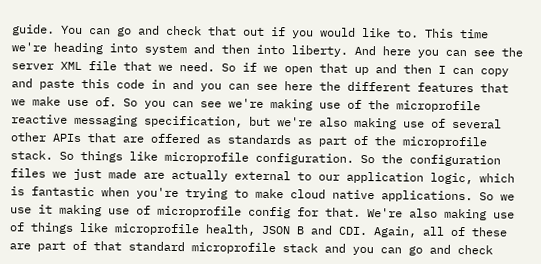guide. You can go and check that out if you would like to. This time we're heading into system and then into liberty. And here you can see the server XML file that we need. So if we open that up and then I can copy and paste this code in and you can see here the different features that we make use of. So you can see we're making use of the microprofile reactive messaging specification, but we're also making use of several other APIs that are offered as standards as part of the microprofile stack. So things like microprofile configuration. So the configuration files we just made are actually external to our application logic, which is fantastic when you're trying to make cloud native applications. So we use it making use of microprofile config for that. We're also making use of things like microprofile health, JSON B and CDI. Again, all of these are part of that standard microprofile stack and you can go and check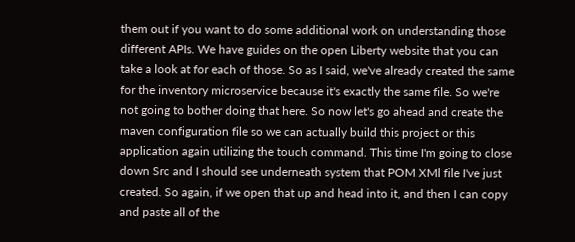them out if you want to do some additional work on understanding those different APIs. We have guides on the open Liberty website that you can take a look at for each of those. So as I said, we've already created the same for the inventory microservice because it's exactly the same file. So we're not going to bother doing that here. So now let's go ahead and create the maven configuration file so we can actually build this project or this application again utilizing the touch command. This time I'm going to close down Src and I should see underneath system that POM XMl file I've just created. So again, if we open that up and head into it, and then I can copy and paste all of the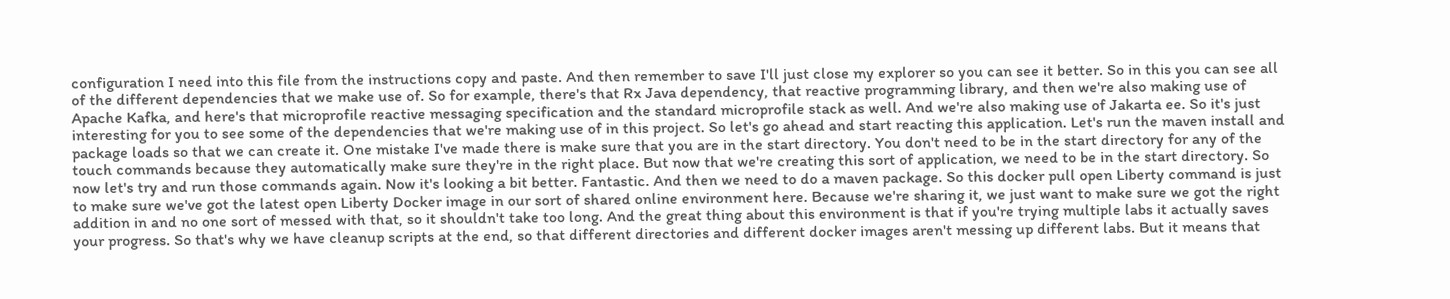configuration I need into this file from the instructions copy and paste. And then remember to save I'll just close my explorer so you can see it better. So in this you can see all of the different dependencies that we make use of. So for example, there's that Rx Java dependency, that reactive programming library, and then we're also making use of Apache Kafka, and here's that microprofile reactive messaging specification and the standard microprofile stack as well. And we're also making use of Jakarta ee. So it's just interesting for you to see some of the dependencies that we're making use of in this project. So let's go ahead and start reacting this application. Let's run the maven install and package loads so that we can create it. One mistake I've made there is make sure that you are in the start directory. You don't need to be in the start directory for any of the touch commands because they automatically make sure they're in the right place. But now that we're creating this sort of application, we need to be in the start directory. So now let's try and run those commands again. Now it's looking a bit better. Fantastic. And then we need to do a maven package. So this docker pull open Liberty command is just to make sure we've got the latest open Liberty Docker image in our sort of shared online environment here. Because we're sharing it, we just want to make sure we got the right addition in and no one sort of messed with that, so it shouldn't take too long. And the great thing about this environment is that if you're trying multiple labs it actually saves your progress. So that's why we have cleanup scripts at the end, so that different directories and different docker images aren't messing up different labs. But it means that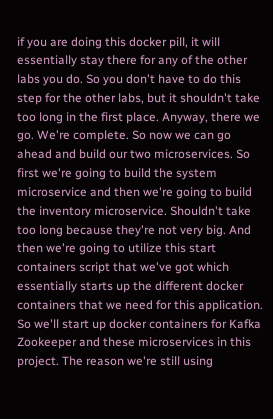if you are doing this docker pill, it will essentially stay there for any of the other labs you do. So you don't have to do this step for the other labs, but it shouldn't take too long in the first place. Anyway, there we go. We're complete. So now we can go ahead and build our two microservices. So first we're going to build the system microservice and then we're going to build the inventory microservice. Shouldn't take too long because they're not very big. And then we're going to utilize this start containers script that we've got which essentially starts up the different docker containers that we need for this application. So we'll start up docker containers for Kafka Zookeeper and these microservices in this project. The reason we're still using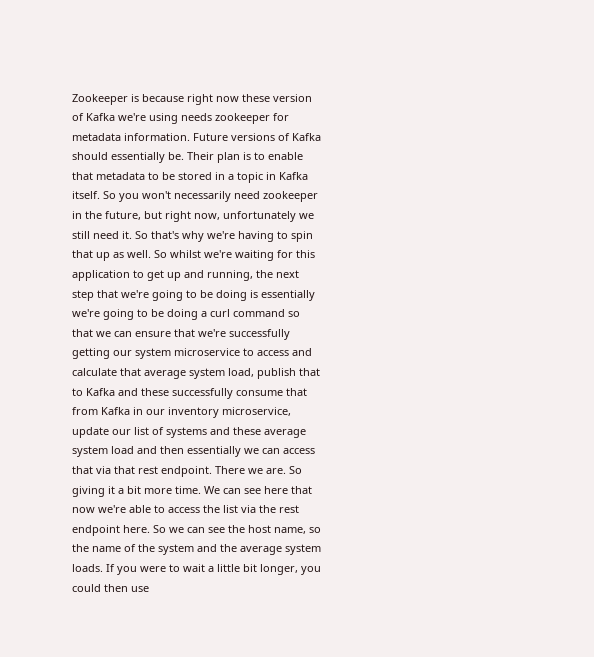Zookeeper is because right now these version of Kafka we're using needs zookeeper for metadata information. Future versions of Kafka should essentially be. Their plan is to enable that metadata to be stored in a topic in Kafka itself. So you won't necessarily need zookeeper in the future, but right now, unfortunately we still need it. So that's why we're having to spin that up as well. So whilst we're waiting for this application to get up and running, the next step that we're going to be doing is essentially we're going to be doing a curl command so that we can ensure that we're successfully getting our system microservice to access and calculate that average system load, publish that to Kafka and these successfully consume that from Kafka in our inventory microservice, update our list of systems and these average system load and then essentially we can access that via that rest endpoint. There we are. So giving it a bit more time. We can see here that now we're able to access the list via the rest endpoint here. So we can see the host name, so the name of the system and the average system loads. If you were to wait a little bit longer, you could then use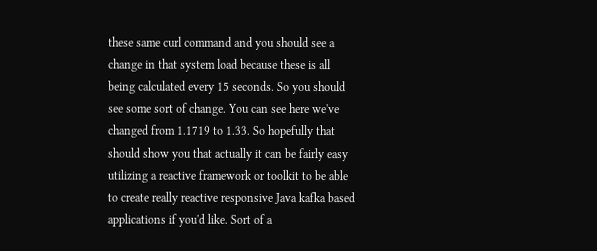these same curl command and you should see a change in that system load because these is all being calculated every 15 seconds. So you should see some sort of change. You can see here we've changed from 1.1719 to 1.33. So hopefully that should show you that actually it can be fairly easy utilizing a reactive framework or toolkit to be able to create really reactive responsive Java kafka based applications if you'd like. Sort of a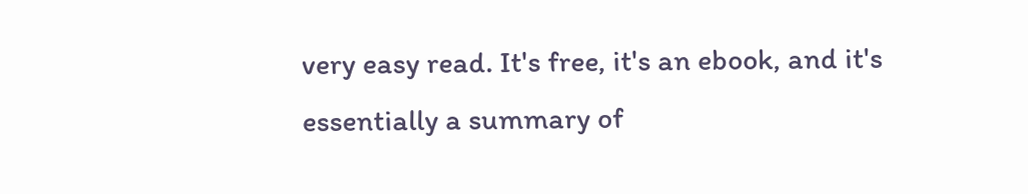very easy read. It's free, it's an ebook, and it's essentially a summary of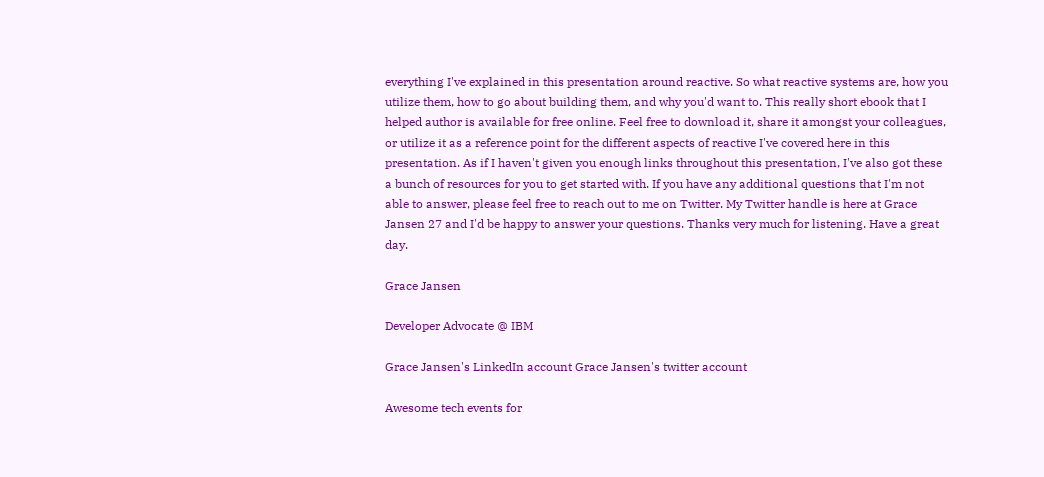everything I've explained in this presentation around reactive. So what reactive systems are, how you utilize them, how to go about building them, and why you'd want to. This really short ebook that I helped author is available for free online. Feel free to download it, share it amongst your colleagues, or utilize it as a reference point for the different aspects of reactive I've covered here in this presentation. As if I haven't given you enough links throughout this presentation, I've also got these a bunch of resources for you to get started with. If you have any additional questions that I'm not able to answer, please feel free to reach out to me on Twitter. My Twitter handle is here at Grace Jansen 27 and I'd be happy to answer your questions. Thanks very much for listening. Have a great day.

Grace Jansen

Developer Advocate @ IBM

Grace Jansen's LinkedIn account Grace Jansen's twitter account

Awesome tech events for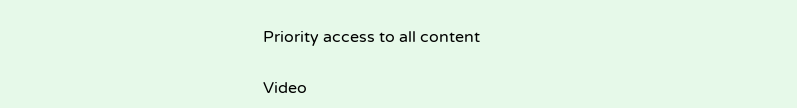Priority access to all content

Video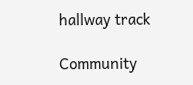hallway track

Community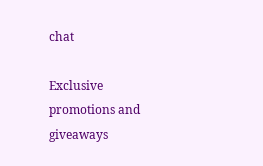chat

Exclusive promotions and giveaways